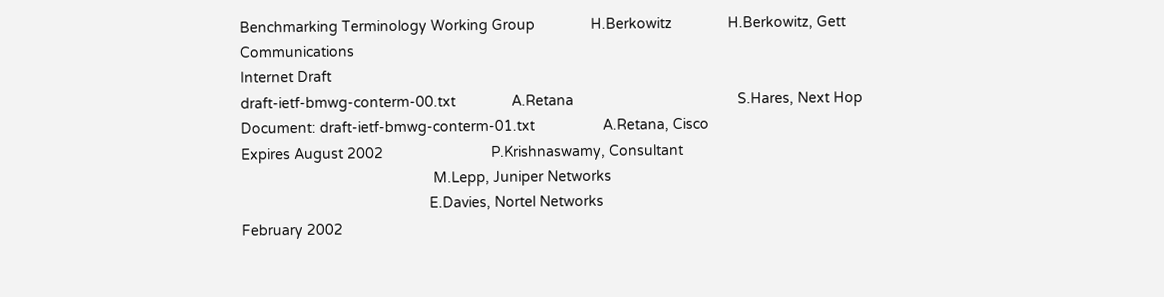Benchmarking Terminology Working Group              H.Berkowitz              H.Berkowitz, Gett Communications
Internet Draft
draft-ietf-bmwg-conterm-00.txt              A.Retana                                         S.Hares, Next Hop
Document: draft-ietf-bmwg-conterm-01.txt                 A.Retana, Cisco
Expires August 2002                           P.Krishnaswamy, Consultant
                                                M.Lepp, Juniper Networks
                                               E.Davies, Nortel Networks
February 2002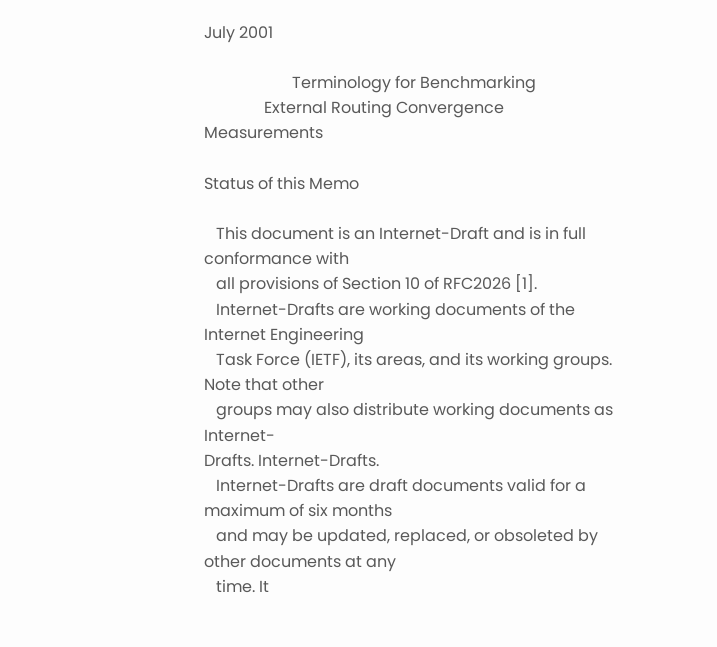July 2001

                      Terminology for Benchmarking
               External Routing Convergence Measurements

Status of this Memo

   This document is an Internet-Draft and is in full conformance with
   all provisions of Section 10 of RFC2026 [1].
   Internet-Drafts are working documents of the Internet Engineering
   Task Force (IETF), its areas, and its working groups. Note that other
   groups may also distribute working documents as Internet-
Drafts. Internet-Drafts.
   Internet-Drafts are draft documents valid for a maximum of six months
   and may be updated, replaced, or obsoleted by other documents at any
   time. It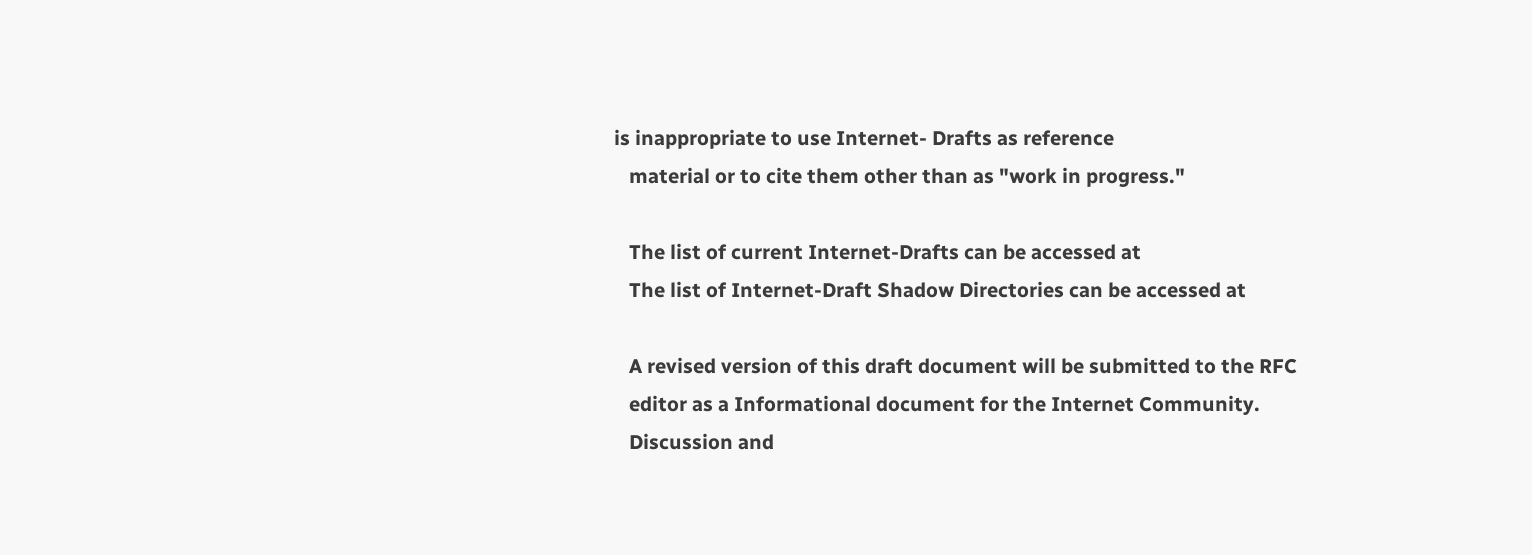is inappropriate to use Internet- Drafts as reference
   material or to cite them other than as "work in progress."

   The list of current Internet-Drafts can be accessed at
   The list of Internet-Draft Shadow Directories can be accessed at

   A revised version of this draft document will be submitted to the RFC
   editor as a Informational document for the Internet Community.
   Discussion and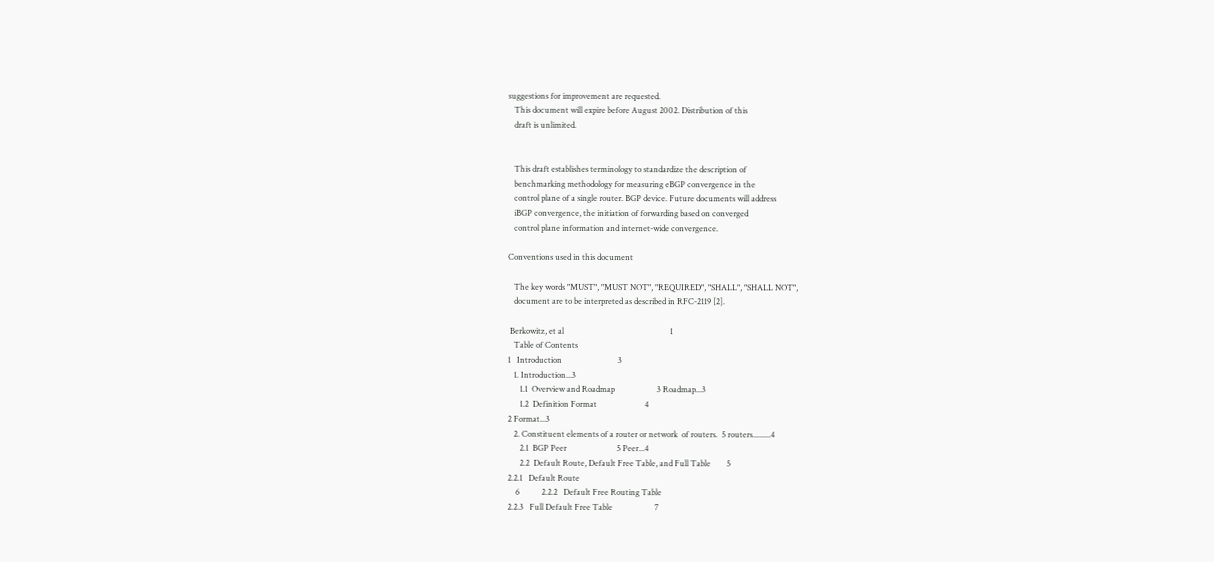suggestions for improvement are requested.
   This document will expire before August 2002. Distribution of this
   draft is unlimited.


   This draft establishes terminology to standardize the description of
   benchmarking methodology for measuring eBGP convergence in the
   control plane of a single router. BGP device. Future documents will address
   iBGP convergence, the initiation of forwarding based on converged
   control plane information and internet-wide convergence.

Conventions used in this document

   The key words "MUST", "MUST NOT", "REQUIRED", "SHALL", "SHALL NOT",
   document are to be interpreted as described in RFC-2119 [2].

 Berkowitz, et al                                                     1
   Table of Contents
1   Introduction                            3
   1. Introduction...3
      1.1  Overview and Roadmap                     3 Roadmap...3
      1.2  Definition Format                        4
2 Format...3
   2. Constituent elements of a router or network  of routers.  5 routers.........4
      2.1  BGP Peer                         5 Peer...4
      2.2  Default Route, Default Free Table, and Full Table        5
2.2.1   Default Route
    6           2.2.2   Default Free Routing Table
2.2.3   Full Default Free Table                     7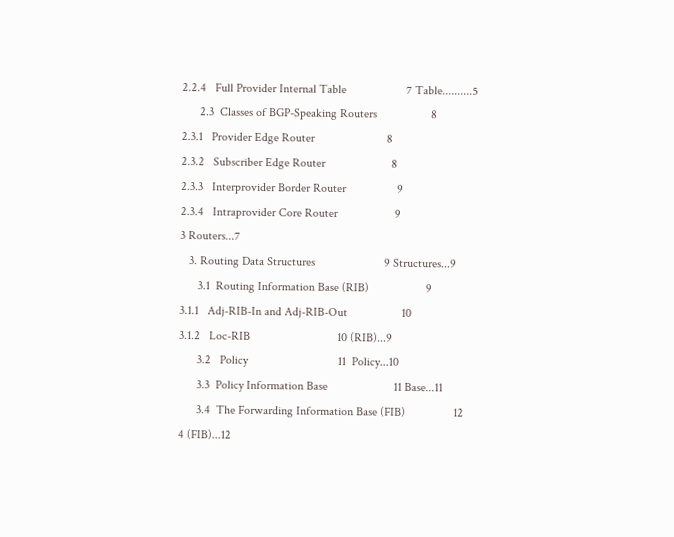2.2.4   Full Provider Internal Table                    7 Table..........5
      2.3  Classes of BGP-Speaking Routers                  8
2.3.1   Provider Edge Router                        8
2.3.2   Subscriber Edge Router                      8
2.3.3   Interprovider Border Router                 9
2.3.4   Intraprovider Core Router                   9
3 Routers...7
   3. Routing Data Structures                       9 Structures...9
      3.1  Routing Information Base (RIB)                   9
3.1.1   Adj-RIB-In and Adj-RIB-Out                  10
3.1.2   Loc-RIB                             10 (RIB)...9
      3.2   Policy                              11  Policy...10
      3.3  Policy Information Base                      11 Base...11
      3.4  The Forwarding Information Base (FIB)                12
4 (FIB)...12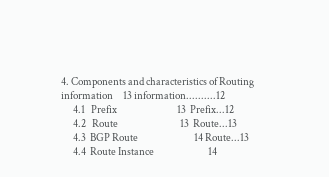4. Components and characteristics of Routing information     13 information..........12
      4.1   Prefix                              13  Prefix...12
      4.2   Route                               13  Route...13
      4.3  BGP Route                            14 Route...13
      4.4  Route Instance                           14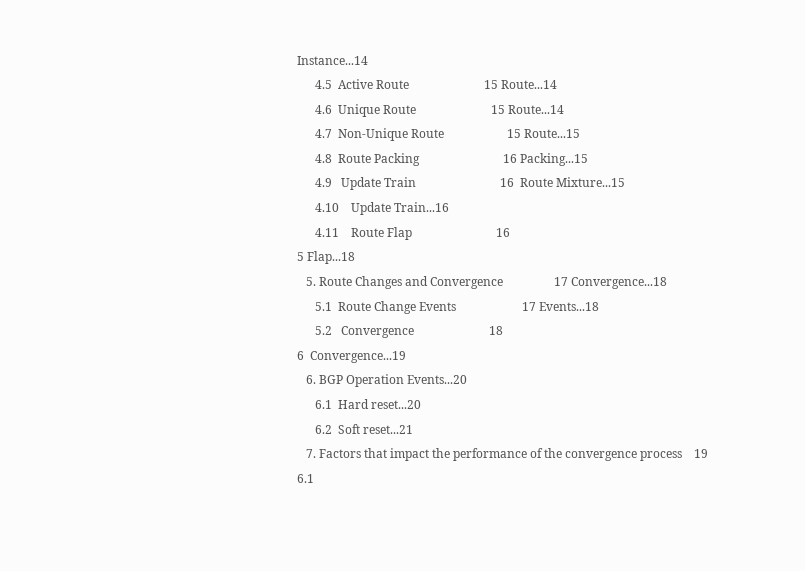Instance...14
      4.5  Active Route                         15 Route...14
      4.6  Unique Route                         15 Route...14
      4.7  Non-Unique Route                     15 Route...15
      4.8  Route Packing                            16 Packing...15
      4.9   Update Train                            16  Route Mixture...15
      4.10    Update Train...16
      4.11    Route Flap                            16
5 Flap...18
   5. Route Changes and Convergence                 17 Convergence...18
      5.1  Route Change Events                      17 Events...18
      5.2   Convergence                         18
6  Convergence...19
   6. BGP Operation Events...20
      6.1  Hard reset...20
      6.2  Soft reset...21
   7. Factors that impact the performance of the convergence process    19
6.1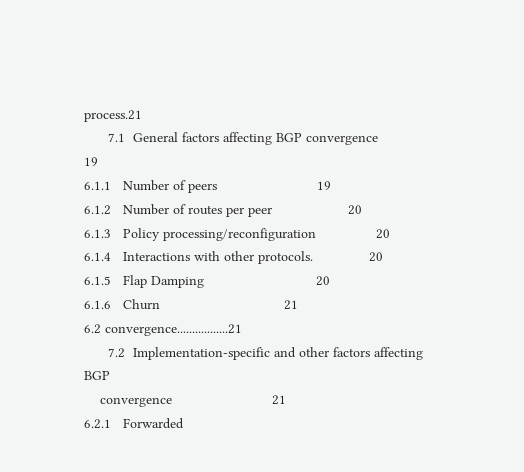process.21
      7.1  General factors affecting BGP convergence            19
6.1.1   Number of peers                         19
6.1.2   Number of routes per peer                   20
6.1.3   Policy processing/reconfiguration               20
6.1.4   Interactions with other protocols.              20
6.1.5   Flap Damping                            20
6.1.6   Churn                               21
6.2 convergence.................21
      7.2  Implementation-specific and other factors affecting BGP
    convergence                         21
6.2.1   Forwarded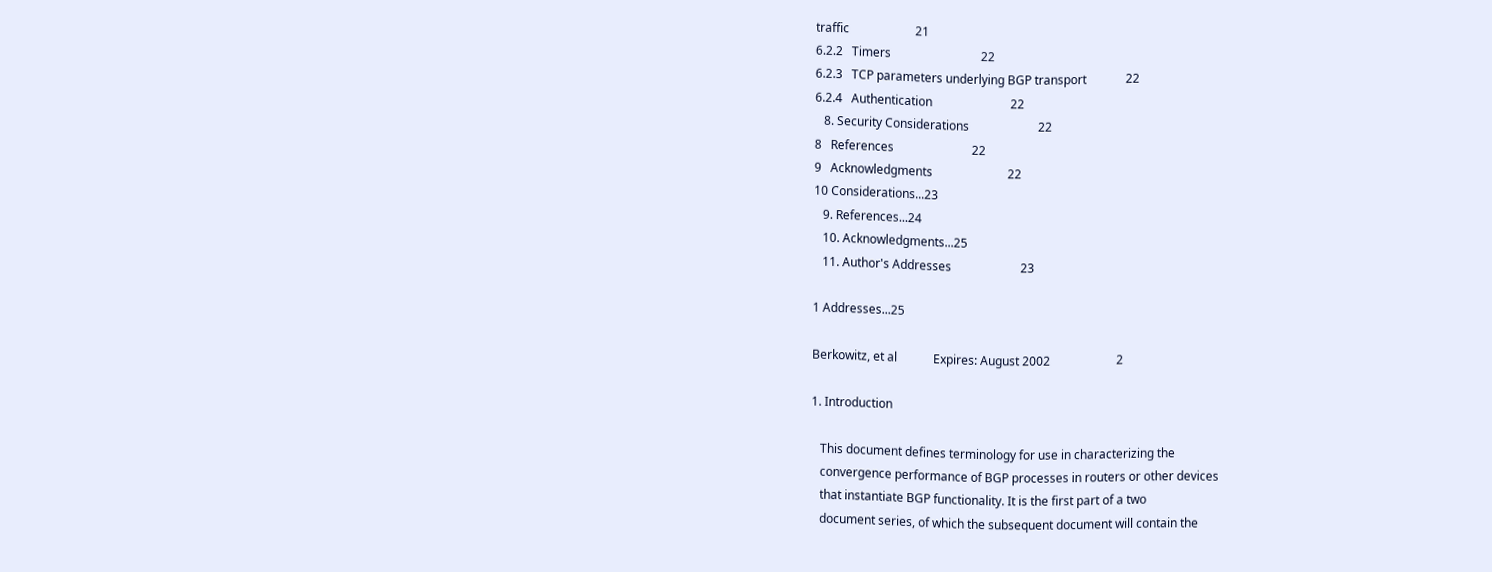traffic                      21
6.2.2   Timers                              22
6.2.3   TCP parameters underlying BGP transport             22
6.2.4   Authentication                          22
   8. Security Considerations                       22
8   References                          22
9   Acknowledgments                         22
10 Considerations...23
   9. References...24
   10. Acknowledgments...25
   11. Author's Addresses                       23

1 Addresses...25

Berkowitz, et al            Expires: August 2002                      2

1. Introduction

   This document defines terminology for use in characterizing the
   convergence performance of BGP processes in routers or other devices
   that instantiate BGP functionality. It is the first part of a two
   document series, of which the subsequent document will contain the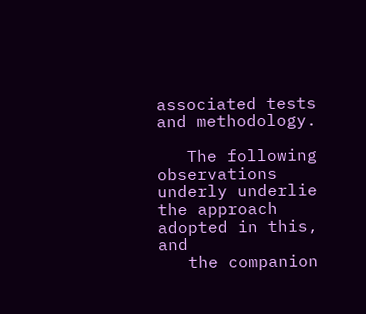associated tests and methodology.

   The following observations underly underlie the approach adopted in this, and
   the companion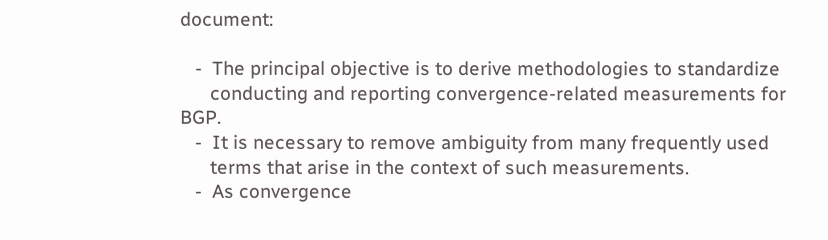document:

   -  The principal objective is to derive methodologies to standardize
      conducting and reporting convergence-related measurements for BGP.
   -  It is necessary to remove ambiguity from many frequently used
      terms that arise in the context of such measurements.
   -  As convergence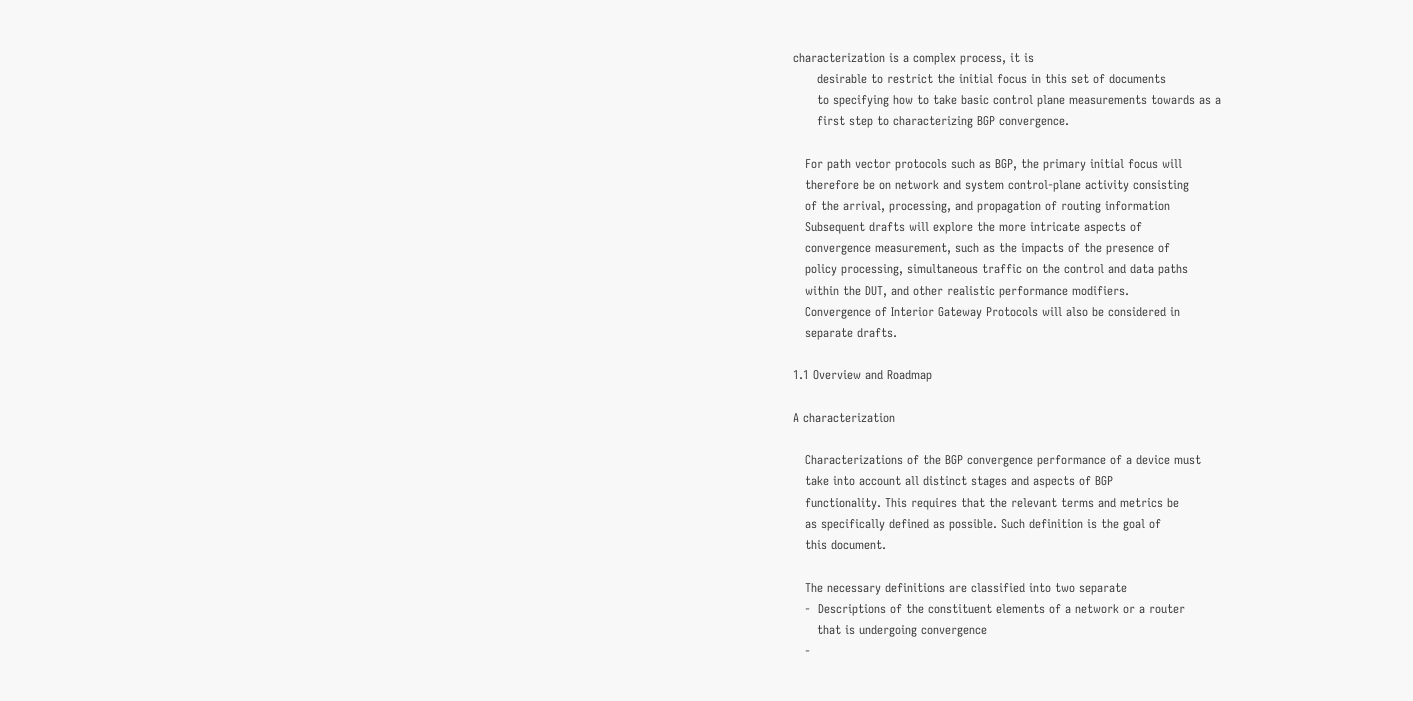characterization is a complex process, it is
      desirable to restrict the initial focus in this set of documents
      to specifying how to take basic control plane measurements towards as a
      first step to characterizing BGP convergence.

   For path vector protocols such as BGP, the primary initial focus will
   therefore be on network and system control-plane activity consisting
   of the arrival, processing, and propagation of routing information
   Subsequent drafts will explore the more intricate aspects of
   convergence measurement, such as the impacts of the presence of
   policy processing, simultaneous traffic on the control and data paths
   within the DUT, and other realistic performance modifiers.
   Convergence of Interior Gateway Protocols will also be considered in
   separate drafts.

1.1 Overview and Roadmap

A characterization

   Characterizations of the BGP convergence performance of a device must
   take into account all distinct stages and aspects of BGP
   functionality. This requires that the relevant terms and metrics be
   as specifically defined as possible. Such definition is the goal of
   this document.

   The necessary definitions are classified into two separate
   -  Descriptions of the constituent elements of a network or a router
      that is undergoing convergence
   -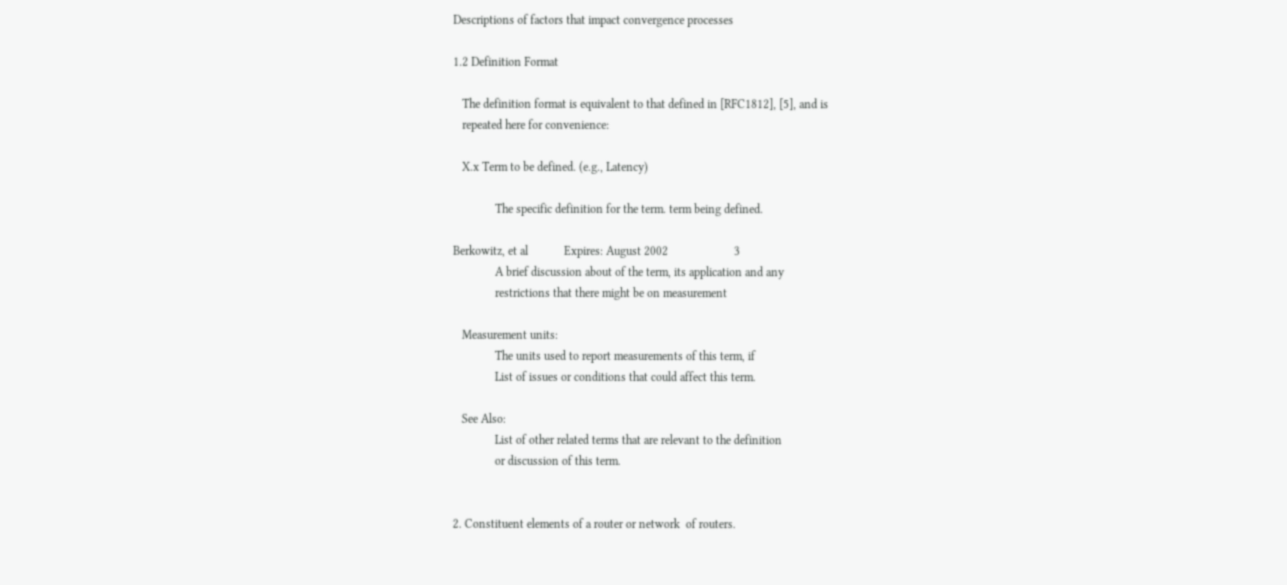Descriptions of factors that impact convergence processes

1.2 Definition Format

   The definition format is equivalent to that defined in [RFC1812], [5], and is
   repeated here for convenience:

   X.x Term to be defined. (e.g., Latency)

              The specific definition for the term. term being defined.

Berkowitz, et al            Expires: August 2002                      3
              A brief discussion about of the term, its application and any
              restrictions that there might be on measurement

   Measurement units:
              The units used to report measurements of this term, if
              List of issues or conditions that could affect this term.

   See Also:
              List of other related terms that are relevant to the definition
              or discussion of this term.


2. Constituent elements of a router or network  of routers.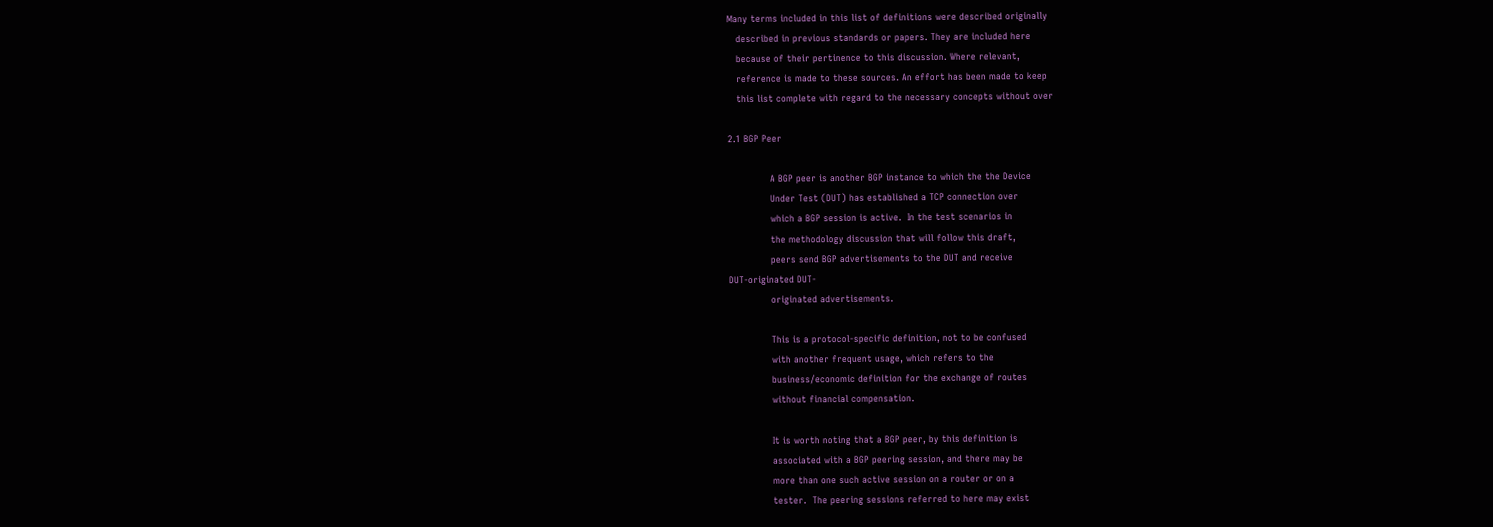Many terms included in this list of definitions were described originally
   described in previous standards or papers. They are included here
   because of their pertinence to this discussion. Where relevant,
   reference is made to these sources. An effort has been made to keep
   this list complete with regard to the necessary concepts without over

2.1 BGP Peer

              A BGP peer is another BGP instance to which the the Device
              Under Test (DUT) has established a TCP connection over
              which a BGP session is active.  In the test scenarios in
              the methodology discussion that will follow this draft,
              peers send BGP advertisements to the DUT and receive
DUT-originated DUT-
              originated advertisements.

              This is a protocol-specific definition, not to be confused
              with another frequent usage, which refers to the
              business/economic definition for the exchange of routes
              without financial compensation.

              It is worth noting that a BGP peer, by this definition is
              associated with a BGP peering session, and there may be
              more than one such active session on a router or on a
              tester.  The peering sessions referred to here may exist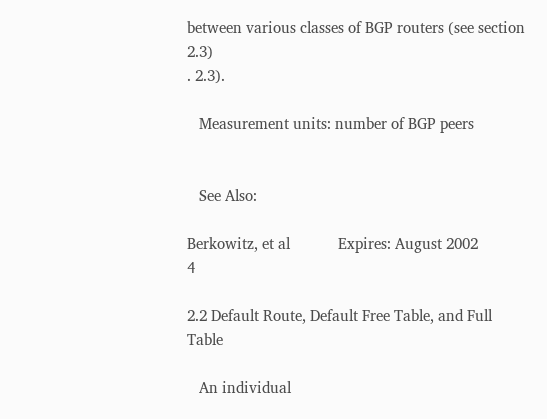between various classes of BGP routers (see section 2.3)
. 2.3).

   Measurement units: number of BGP peers


   See Also:

Berkowitz, et al            Expires: August 2002                      4

2.2 Default Route, Default Free Table, and Full Table

   An individual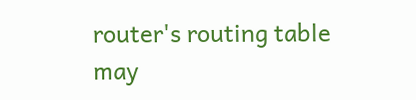router's routing table may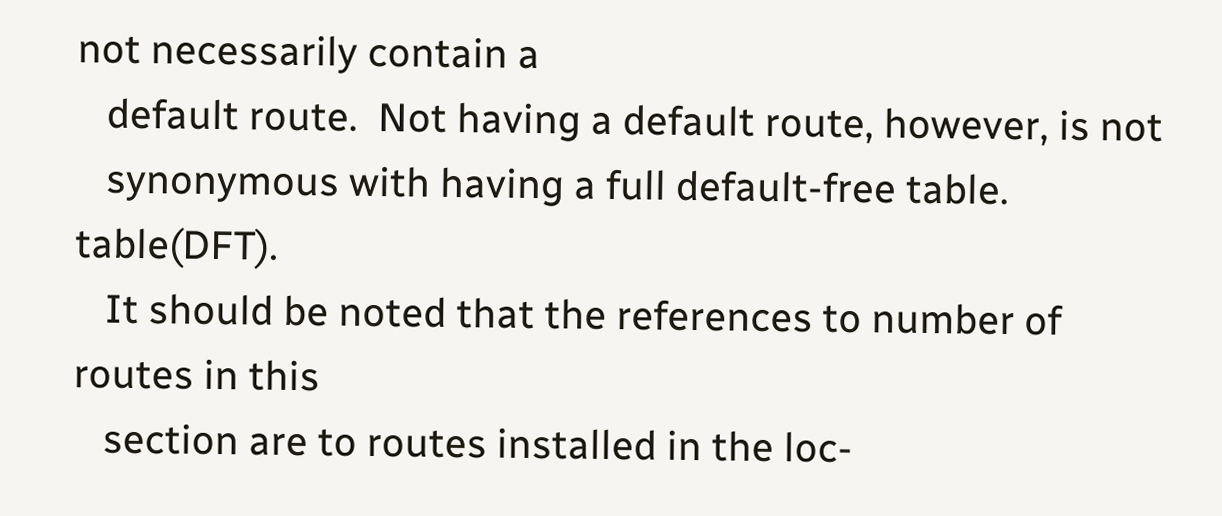not necessarily contain a
   default route.  Not having a default route, however, is not
   synonymous with having a full default-free table. table(DFT).
   It should be noted that the references to number of routes in this
   section are to routes installed in the loc-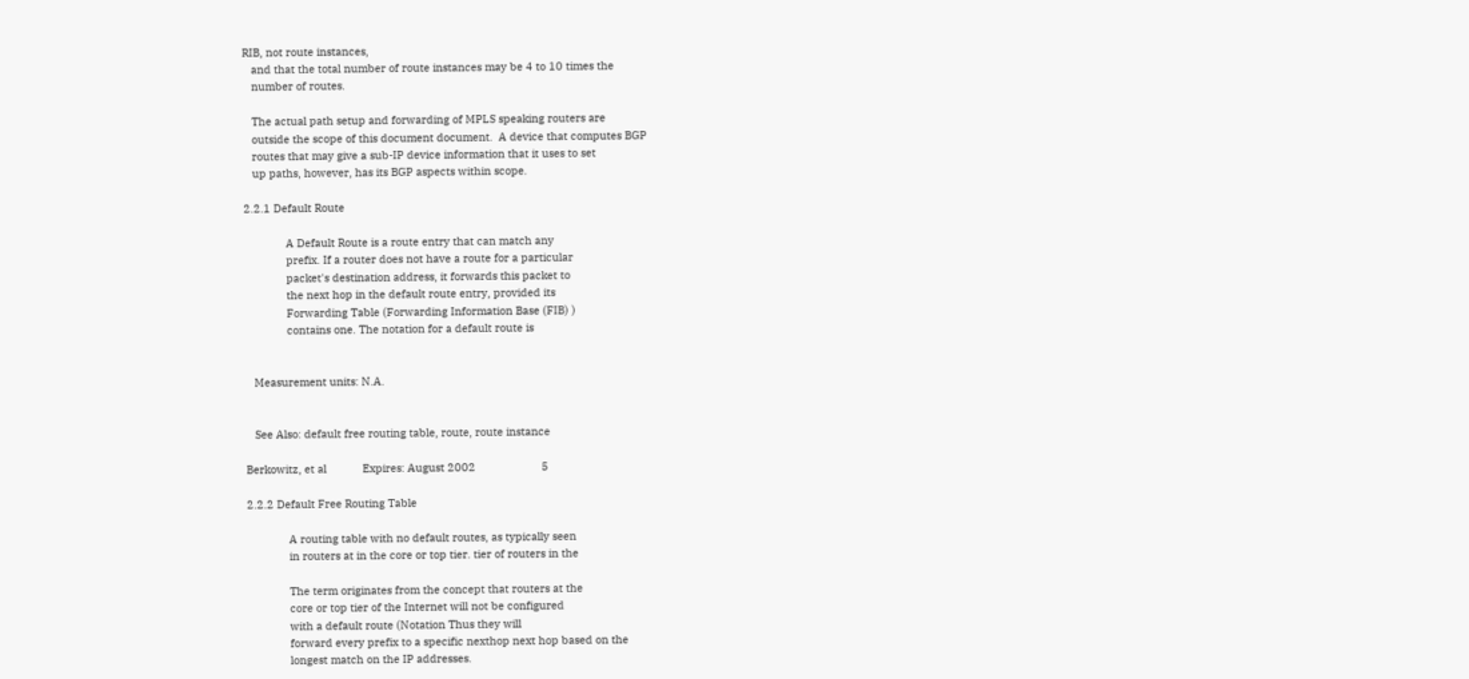RIB, not route instances,
   and that the total number of route instances may be 4 to 10 times the
   number of routes.

   The actual path setup and forwarding of MPLS speaking routers are
   outside the scope of this document document.  A device that computes BGP
   routes that may give a sub-IP device information that it uses to set
   up paths, however, has its BGP aspects within scope.

2.2.1 Default Route

              A Default Route is a route entry that can match any
              prefix. If a router does not have a route for a particular
              packet's destination address, it forwards this packet to
              the next hop in the default route entry, provided its
              Forwarding Table (Forwarding Information Base (FIB) )
              contains one. The notation for a default route is


   Measurement units: N.A.


   See Also: default free routing table, route, route instance

Berkowitz, et al            Expires: August 2002                      5

2.2.2 Default Free Routing Table

              A routing table with no default routes, as typically seen
              in routers at in the core or top tier. tier of routers in the

              The term originates from the concept that routers at the
              core or top tier of the Internet will not be configured
              with a default route (Notation Thus they will
              forward every prefix to a specific nexthop next hop based on the
              longest match on the IP addresses.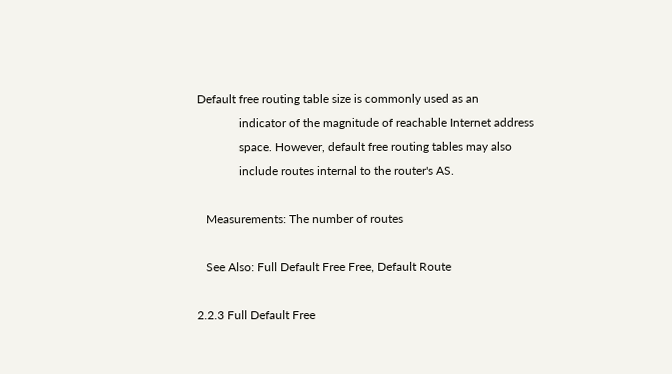Default free routing table size is commonly used as an
              indicator of the magnitude of reachable Internet address
              space. However, default free routing tables may also
              include routes internal to the router's AS.

   Measurements: The number of routes

   See Also: Full Default Free Free, Default Route

2.2.3 Full Default Free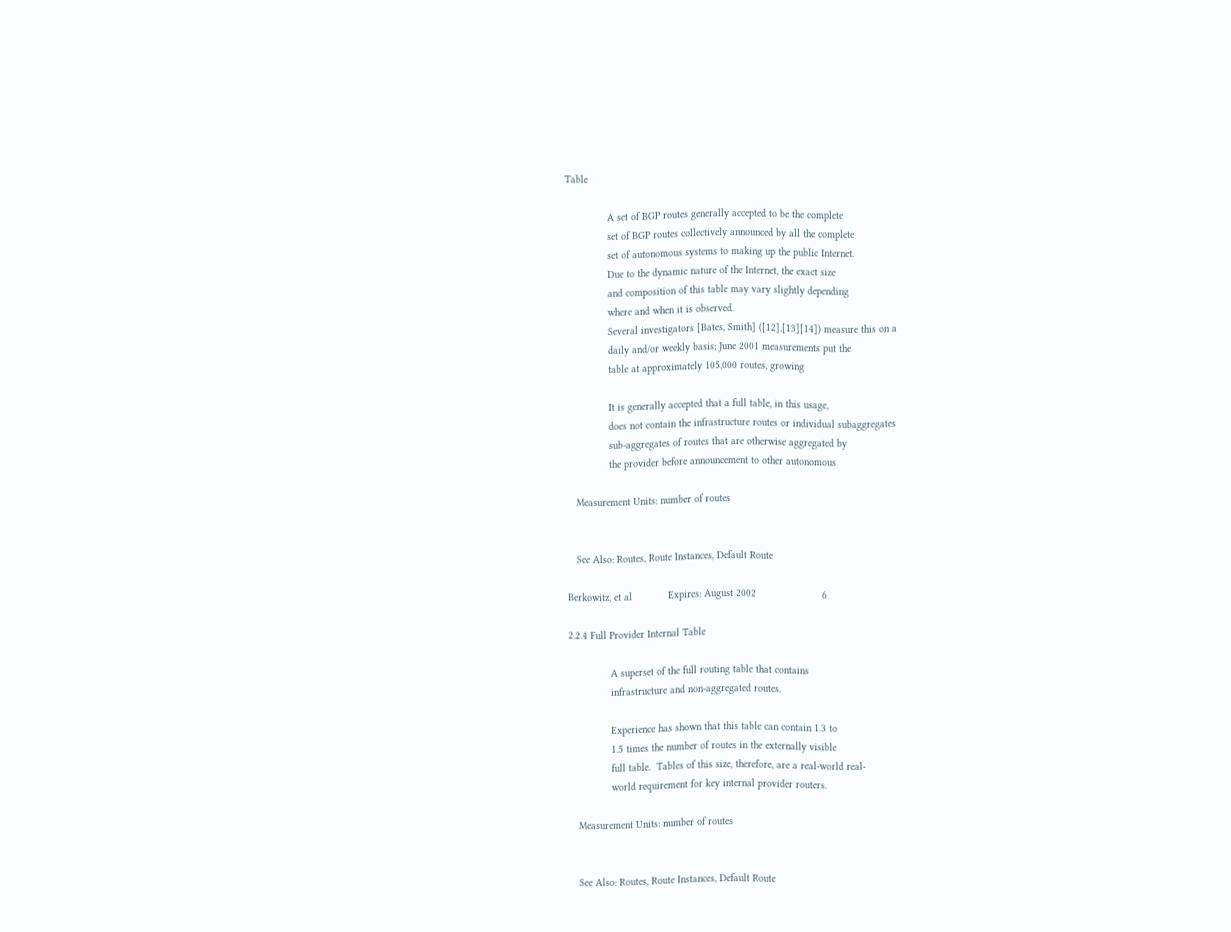Table

              A set of BGP routes generally accepted to be the complete
              set of BGP routes collectively announced by all the complete
              set of autonomous systems to making up the public Internet.
              Due to the dynamic nature of the Internet, the exact size
              and composition of this table may vary slightly depending
              where and when it is observed.
              Several investigators [Bates, Smith] ([12],[13][14]) measure this on a
              daily and/or weekly basis; June 2001 measurements put the
              table at approximately 105,000 routes, growing

              It is generally accepted that a full table, in this usage,
              does not contain the infrastructure routes or individual subaggregates
              sub-aggregates of routes that are otherwise aggregated by
              the provider before announcement to other autonomous

   Measurement Units: number of routes


   See Also: Routes, Route Instances, Default Route

Berkowitz, et al            Expires: August 2002                      6

2.2.4 Full Provider Internal Table

              A superset of the full routing table that contains
              infrastructure and non-aggregated routes.

              Experience has shown that this table can contain 1.3 to
              1.5 times the number of routes in the externally visible
              full table.  Tables of this size, therefore, are a real-world real-
              world requirement for key internal provider routers.

   Measurement Units: number of routes


   See Also: Routes, Route Instances, Default Route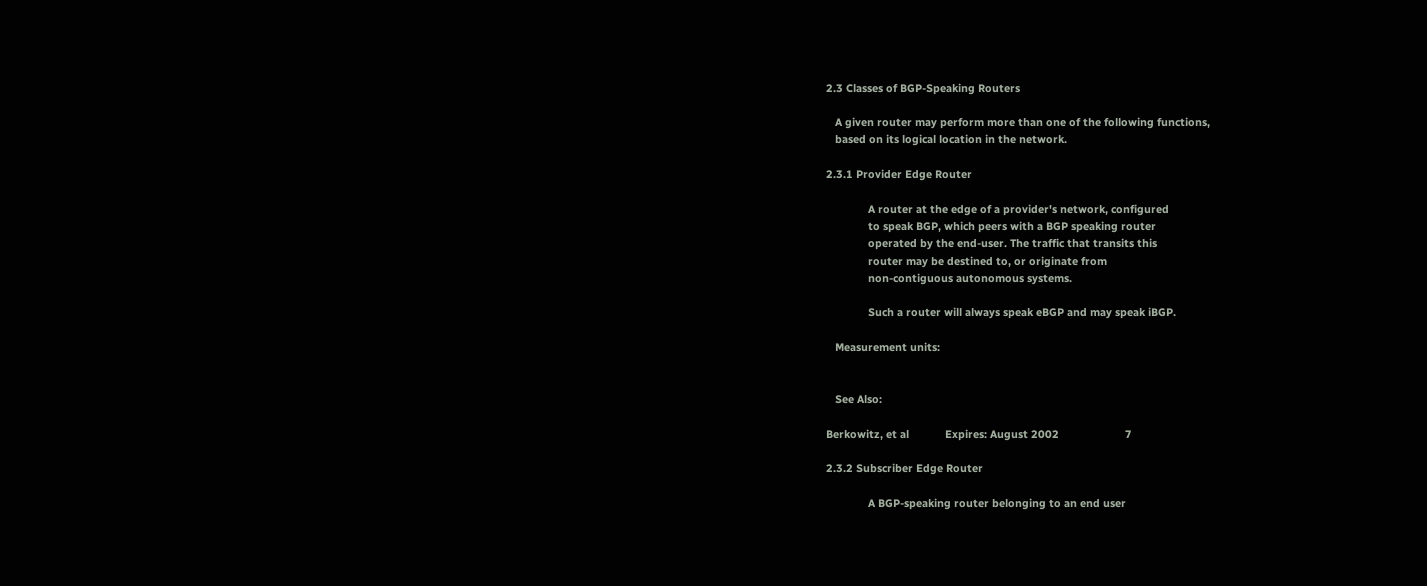2.3 Classes of BGP-Speaking Routers

   A given router may perform more than one of the following functions,
   based on its logical location in the network.

2.3.1 Provider Edge Router

              A router at the edge of a provider's network, configured
              to speak BGP, which peers with a BGP speaking router
              operated by the end-user. The traffic that transits this
              router may be destined to, or originate from
              non-contiguous autonomous systems.

              Such a router will always speak eBGP and may speak iBGP.

   Measurement units:


   See Also:

Berkowitz, et al            Expires: August 2002                      7

2.3.2 Subscriber Edge Router

              A BGP-speaking router belonging to an end user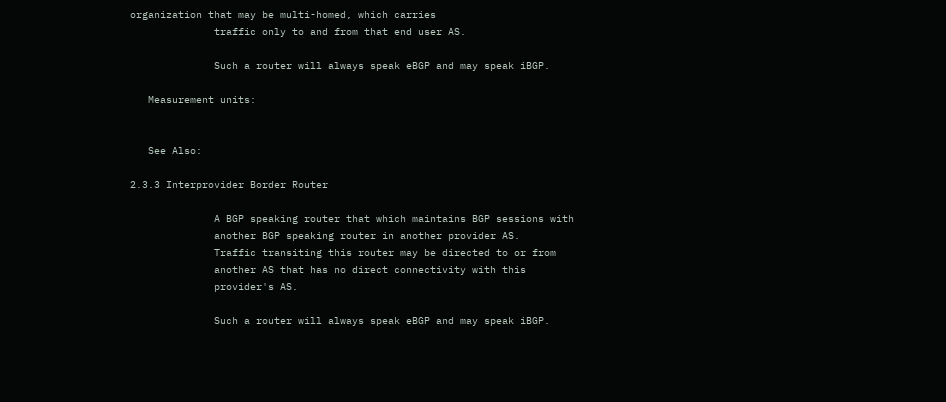organization that may be multi-homed, which carries
              traffic only to and from that end user AS.

              Such a router will always speak eBGP and may speak iBGP.

   Measurement units:


   See Also:

2.3.3 Interprovider Border Router

              A BGP speaking router that which maintains BGP sessions with
              another BGP speaking router in another provider AS.
              Traffic transiting this router may be directed to or from
              another AS that has no direct connectivity with this
              provider's AS.

              Such a router will always speak eBGP and may speak iBGP.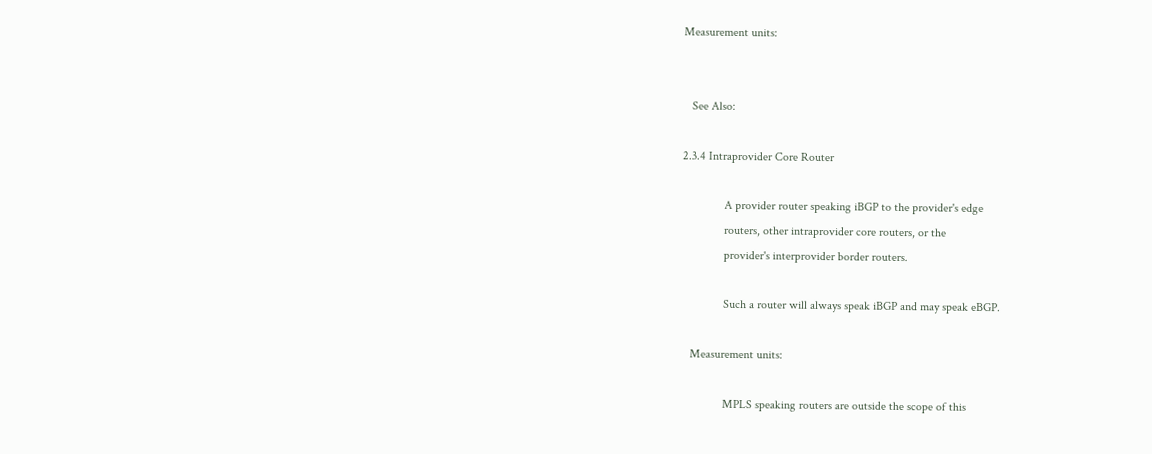Measurement units:


   See Also:

2.3.4 Intraprovider Core Router

              A provider router speaking iBGP to the provider's edge
              routers, other intraprovider core routers, or the
              provider's interprovider border routers.

              Such a router will always speak iBGP and may speak eBGP.

   Measurement units:

              MPLS speaking routers are outside the scope of this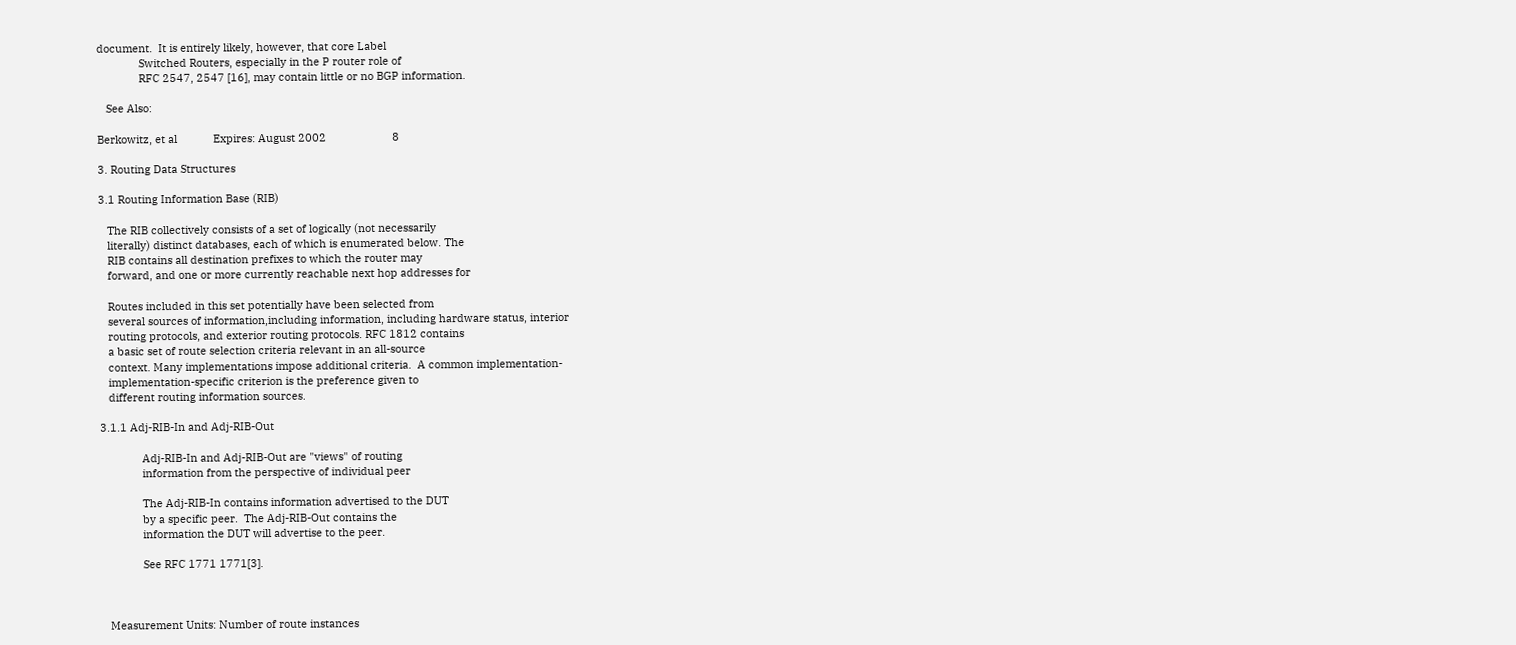document.  It is entirely likely, however, that core Label
              Switched Routers, especially in the P router role of
              RFC 2547, 2547 [16], may contain little or no BGP information.

   See Also:

Berkowitz, et al            Expires: August 2002                      8

3. Routing Data Structures

3.1 Routing Information Base (RIB)

   The RIB collectively consists of a set of logically (not necessarily
   literally) distinct databases, each of which is enumerated below. The
   RIB contains all destination prefixes to which the router may
   forward, and one or more currently reachable next hop addresses for

   Routes included in this set potentially have been selected from
   several sources of information,including information, including hardware status, interior
   routing protocols, and exterior routing protocols. RFC 1812 contains
   a basic set of route selection criteria relevant in an all-source
   context. Many implementations impose additional criteria.  A common implementation-
   implementation-specific criterion is the preference given to
   different routing information sources.

3.1.1 Adj-RIB-In and Adj-RIB-Out

              Adj-RIB-In and Adj-RIB-Out are "views" of routing
              information from the perspective of individual peer

              The Adj-RIB-In contains information advertised to the DUT
              by a specific peer.  The Adj-RIB-Out contains the
              information the DUT will advertise to the peer.

              See RFC 1771 1771[3].



   Measurement Units: Number of route instances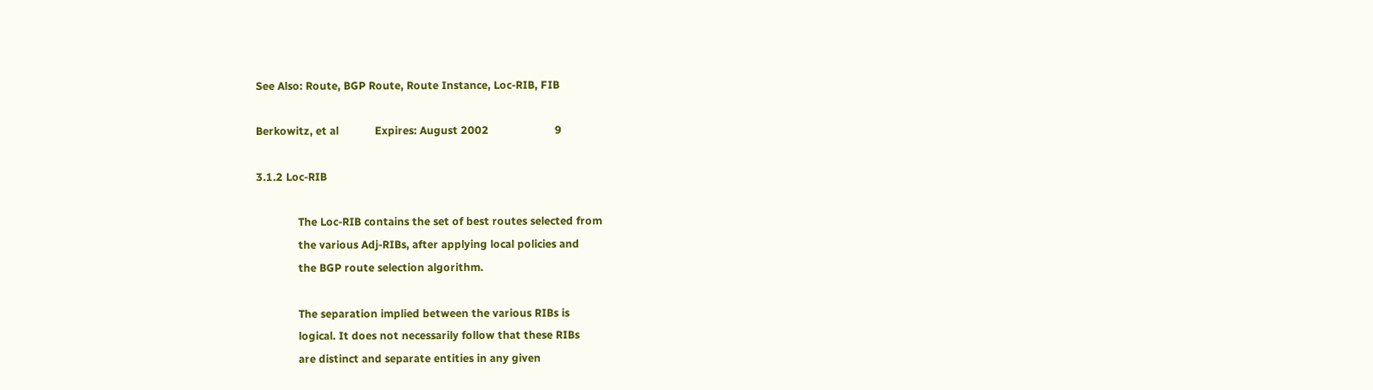See Also: Route, BGP Route, Route Instance, Loc-RIB, FIB

Berkowitz, et al            Expires: August 2002                      9

3.1.2 Loc-RIB

              The Loc-RIB contains the set of best routes selected from
              the various Adj-RIBs, after applying local policies and
              the BGP route selection algorithm.

              The separation implied between the various RIBs is
              logical. It does not necessarily follow that these RIBs
              are distinct and separate entities in any given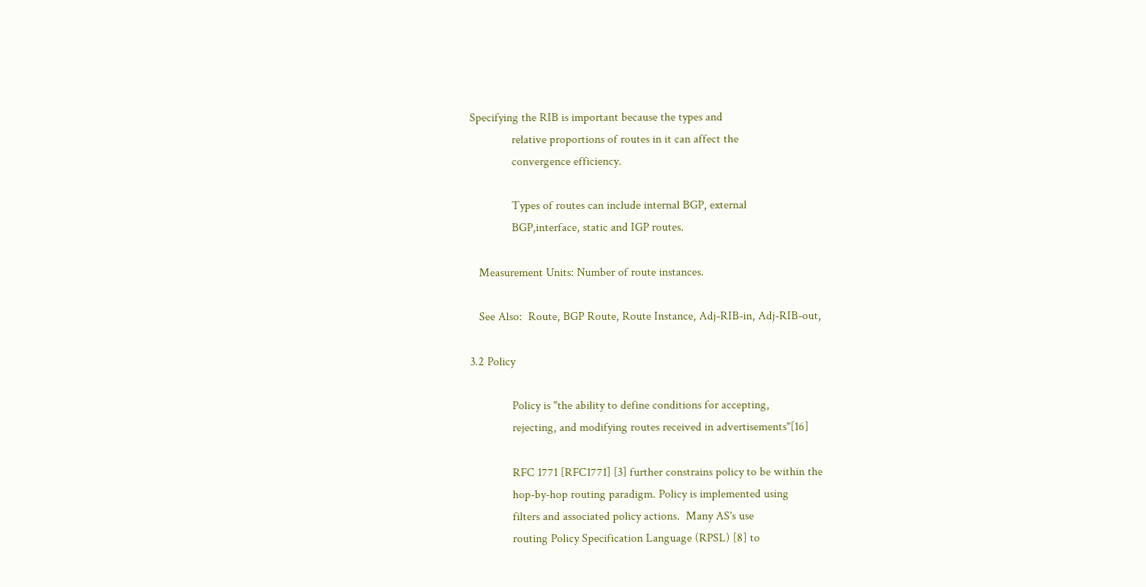Specifying the RIB is important because the types and
              relative proportions of routes in it can affect the
              convergence efficiency.

              Types of routes can include internal BGP, external
              BGP,interface, static and IGP routes.

   Measurement Units: Number of route instances.

   See Also:  Route, BGP Route, Route Instance, Adj-RIB-in, Adj-RIB-out,

3.2 Policy

              Policy is "the ability to define conditions for accepting,
              rejecting, and modifying routes received in advertisements"[16]

              RFC 1771 [RFC1771] [3] further constrains policy to be within the
              hop-by-hop routing paradigm. Policy is implemented using
              filters and associated policy actions.  Many AS's use
              routing Policy Specification Language (RPSL) [8] to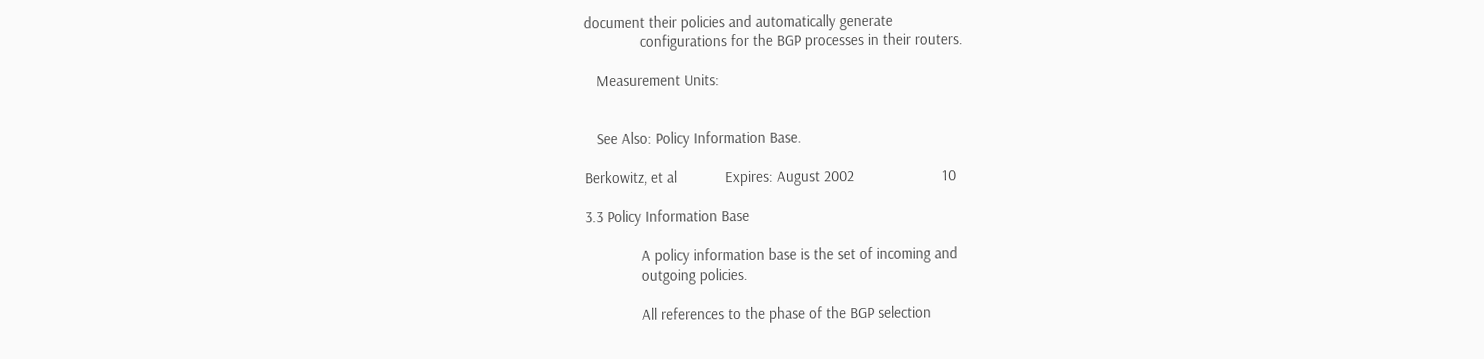document their policies and automatically generate
              configurations for the BGP processes in their routers.

   Measurement Units:


   See Also: Policy Information Base.

Berkowitz, et al            Expires: August 2002                      10

3.3 Policy Information Base

              A policy information base is the set of incoming and
              outgoing policies.

              All references to the phase of the BGP selection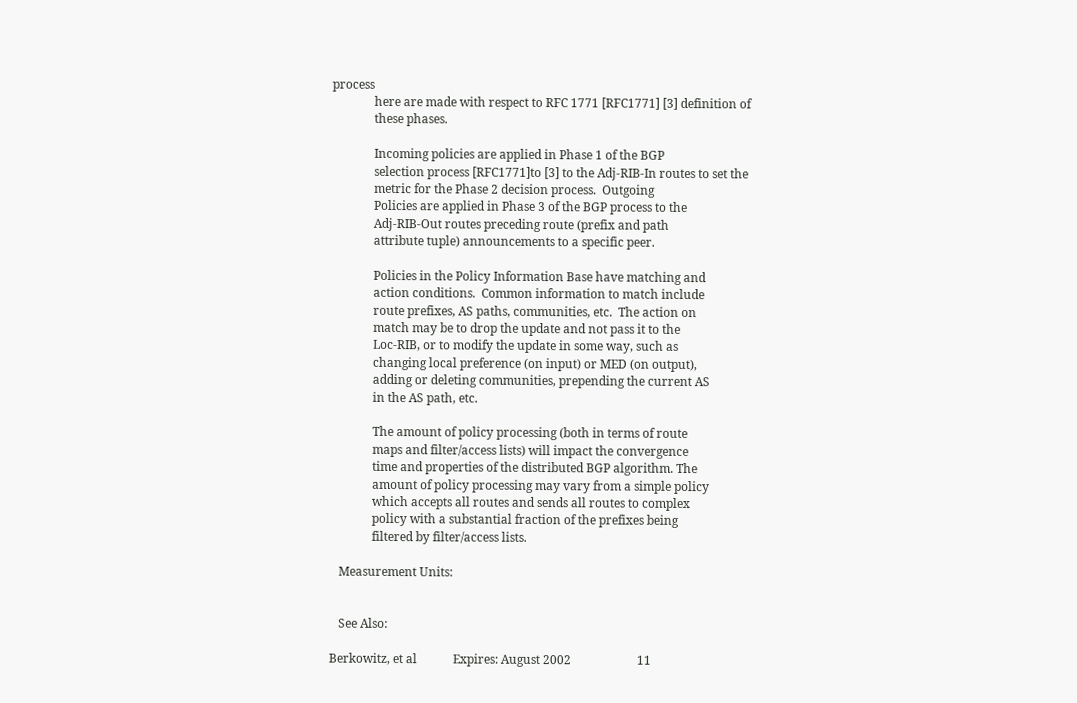process
              here are made with respect to RFC 1771 [RFC1771] [3] definition of
              these phases.

              Incoming policies are applied in Phase 1 of the BGP
              selection process [RFC1771]to [3] to the Adj-RIB-In routes to set the
              metric for the Phase 2 decision process.  Outgoing
              Policies are applied in Phase 3 of the BGP process to the
              Adj-RIB-Out routes preceding route (prefix and path
              attribute tuple) announcements to a specific peer.

              Policies in the Policy Information Base have matching and
              action conditions.  Common information to match include
              route prefixes, AS paths, communities, etc.  The action on
              match may be to drop the update and not pass it to the
              Loc-RIB, or to modify the update in some way, such as
              changing local preference (on input) or MED (on output),
              adding or deleting communities, prepending the current AS
              in the AS path, etc.

              The amount of policy processing (both in terms of route
              maps and filter/access lists) will impact the convergence
              time and properties of the distributed BGP algorithm. The
              amount of policy processing may vary from a simple policy
              which accepts all routes and sends all routes to complex
              policy with a substantial fraction of the prefixes being
              filtered by filter/access lists.

   Measurement Units:


   See Also:

Berkowitz, et al            Expires: August 2002                      11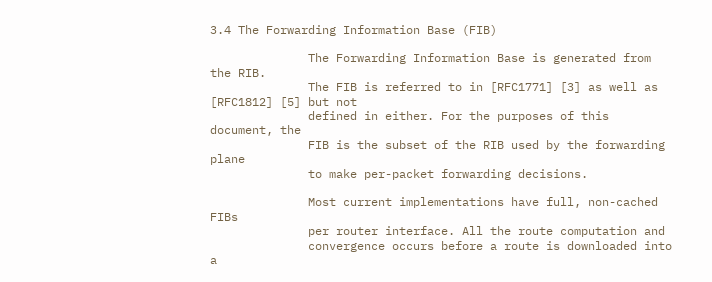3.4 The Forwarding Information Base (FIB)

              The Forwarding Information Base is generated from the RIB.
              The FIB is referred to in [RFC1771] [3] as well as [RFC1812] [5] but not
              defined in either. For the purposes of this document, the
              FIB is the subset of the RIB used by the forwarding plane
              to make per-packet forwarding decisions.

              Most current implementations have full, non-cached FIBs
              per router interface. All the route computation and
              convergence occurs before a route is downloaded into a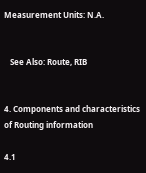Measurement Units: N.A.


   See Also: Route, RIB


4. Components and characteristics of Routing information

4.1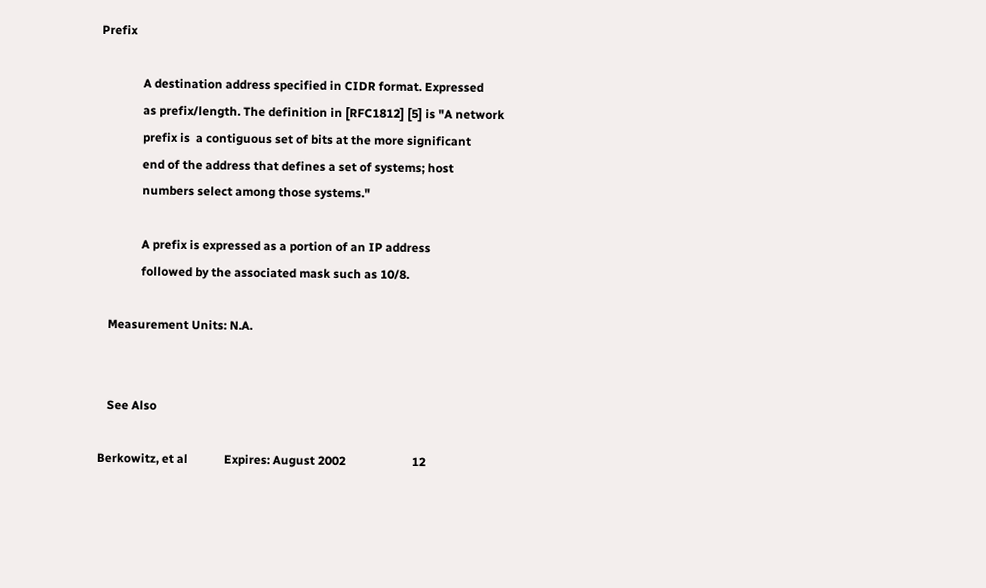Prefix

              A destination address specified in CIDR format. Expressed
              as prefix/length. The definition in [RFC1812] [5] is "A network
              prefix is  a contiguous set of bits at the more significant
              end of the address that defines a set of systems; host
              numbers select among those systems."

              A prefix is expressed as a portion of an IP address
              followed by the associated mask such as 10/8.

   Measurement Units: N.A.


   See Also

Berkowitz, et al            Expires: August 2002                      12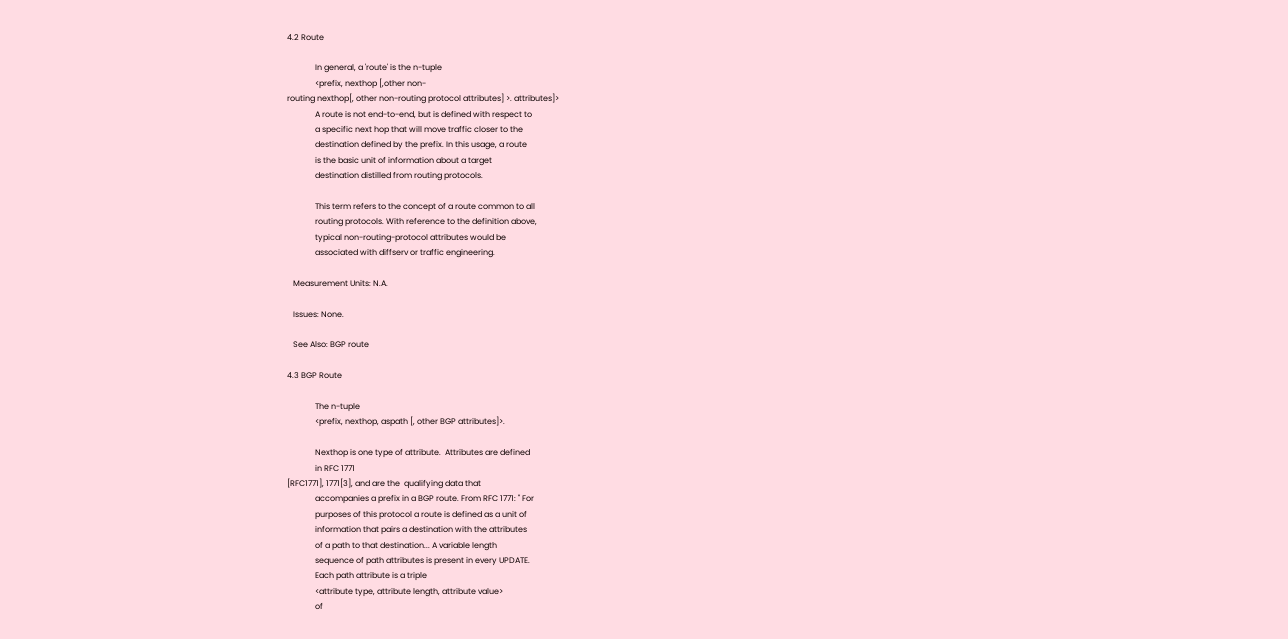4.2 Route

              In general, a 'route' is the n-tuple
              <prefix, nexthop [,other non-
routing nexthop[, other non-routing protocol attributes] >. attributes]>
              A route is not end-to-end, but is defined with respect to
              a specific next hop that will move traffic closer to the
              destination defined by the prefix. In this usage, a route
              is the basic unit of information about a target
              destination distilled from routing protocols.

              This term refers to the concept of a route common to all
              routing protocols. With reference to the definition above,
              typical non-routing-protocol attributes would be
              associated with diffserv or traffic engineering.

   Measurement Units: N.A.

   Issues: None.

   See Also: BGP route

4.3 BGP Route

              The n-tuple
              <prefix, nexthop, aspath [, other BGP attributes]>.

              Nexthop is one type of attribute.  Attributes are defined
              in RFC 1771
[RFC1771], 1771[3], and are the  qualifying data that
              accompanies a prefix in a BGP route. From RFC 1771: " For
              purposes of this protocol a route is defined as a unit of
              information that pairs a destination with the attributes
              of a path to that destination... A variable length
              sequence of path attributes is present in every UPDATE.
              Each path attribute is a triple
              <attribute type, attribute length, attribute value>
              of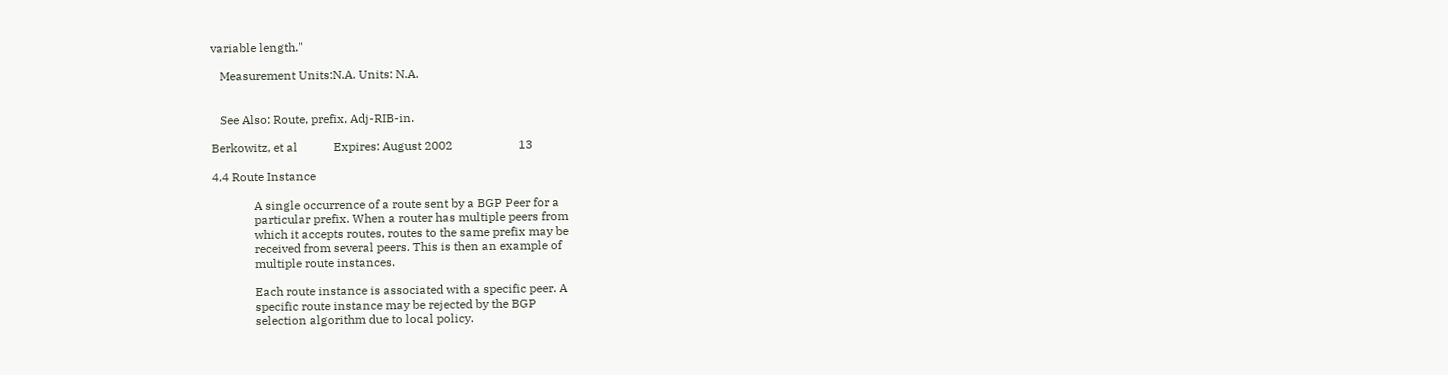variable length."

   Measurement Units:N.A. Units: N.A.


   See Also: Route, prefix, Adj-RIB-in.

Berkowitz, et al            Expires: August 2002                      13

4.4 Route Instance

              A single occurrence of a route sent by a BGP Peer for a
              particular prefix. When a router has multiple peers from
              which it accepts routes, routes to the same prefix may be
              received from several peers. This is then an example of
              multiple route instances.

              Each route instance is associated with a specific peer. A
              specific route instance may be rejected by the BGP
              selection algorithm due to local policy.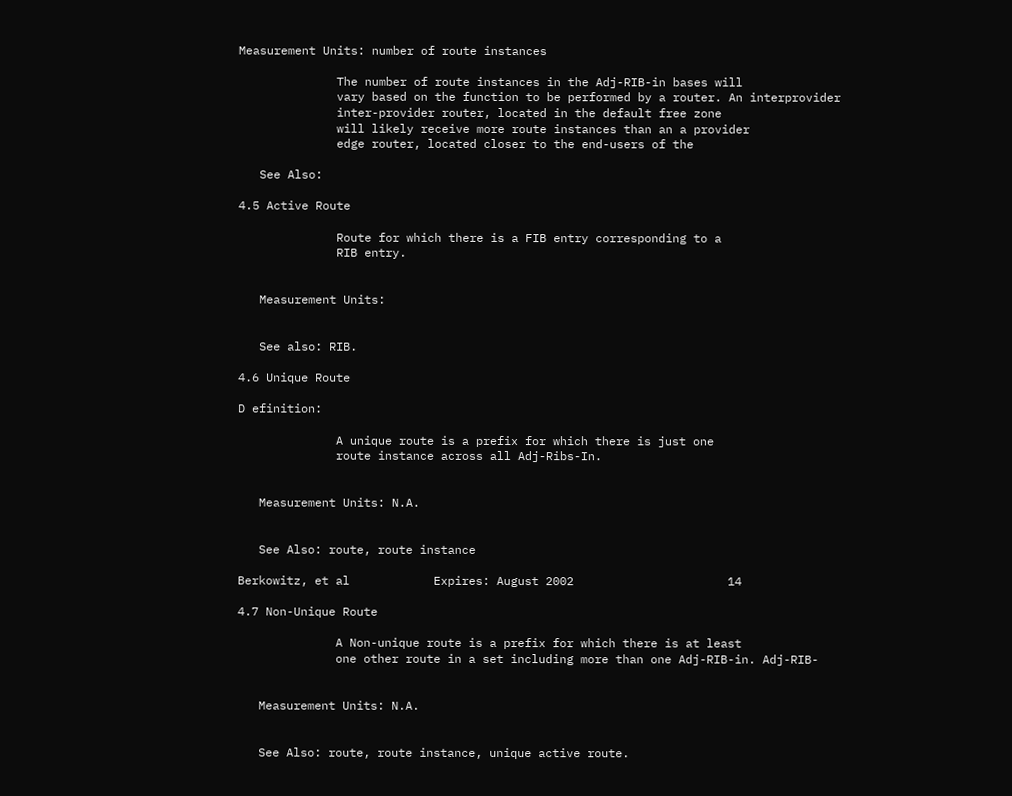Measurement Units: number of route instances

              The number of route instances in the Adj-RIB-in bases will
              vary based on the function to be performed by a router. An interprovider
              inter-provider router, located in the default free zone
              will likely receive more route instances than an a provider
              edge router, located closer to the end-users of the

   See Also:

4.5 Active Route

              Route for which there is a FIB entry corresponding to a
              RIB entry.


   Measurement Units:


   See also: RIB.

4.6 Unique Route

D efinition:

              A unique route is a prefix for which there is just one
              route instance across all Adj-Ribs-In.


   Measurement Units: N.A.


   See Also: route, route instance

Berkowitz, et al            Expires: August 2002                      14

4.7 Non-Unique Route

              A Non-unique route is a prefix for which there is at least
              one other route in a set including more than one Adj-RIB-in. Adj-RIB-


   Measurement Units: N.A.


   See Also: route, route instance, unique active route.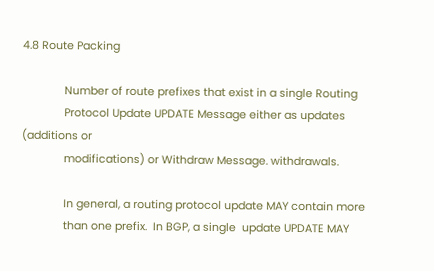4.8 Route Packing

              Number of route prefixes that exist in a single Routing
              Protocol Update UPDATE Message either as updates (additions or
              modifications) or Withdraw Message. withdrawals.

              In general, a routing protocol update MAY contain more
              than one prefix.  In BGP, a single  update UPDATE MAY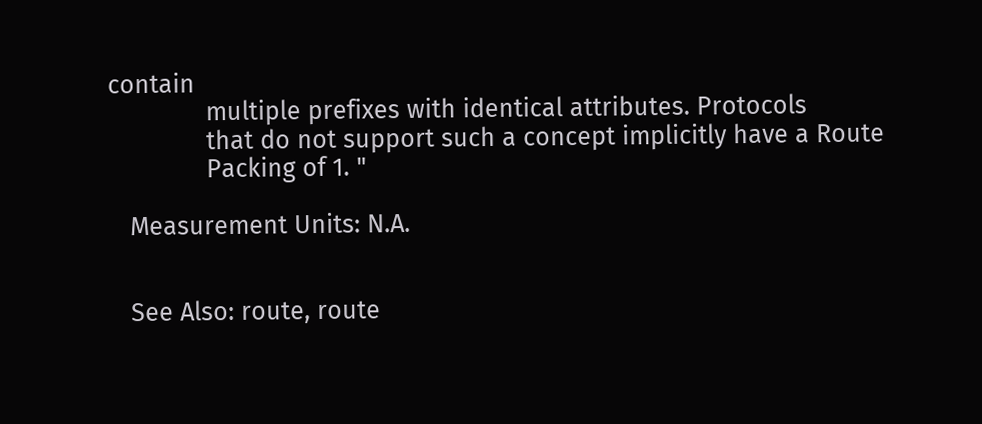contain
              multiple prefixes with identical attributes. Protocols
              that do not support such a concept implicitly have a Route
              Packing of 1. "

   Measurement Units: N.A.


   See Also: route, route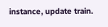instance, update train.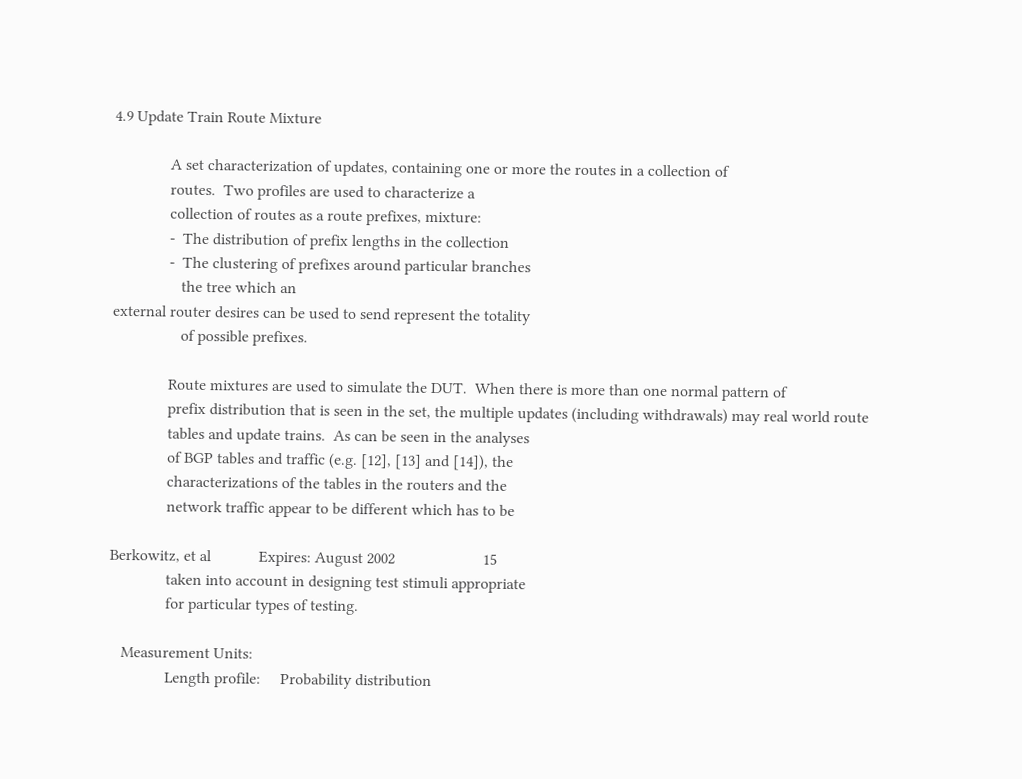4.9 Update Train Route Mixture

              A set characterization of updates, containing one or more the routes in a collection of
              routes.  Two profiles are used to characterize a
              collection of routes as a route prefixes, mixture:
              -  The distribution of prefix lengths in the collection
              -  The clustering of prefixes around particular branches
                 the tree which an
external router desires can be used to send represent the totality
                 of possible prefixes.

              Route mixtures are used to simulate the DUT.  When there is more than one normal pattern of
              prefix distribution that is seen in the set, the multiple updates (including withdrawals) may real world route
              tables and update trains.  As can be seen in the analyses
              of BGP tables and traffic (e.g. [12], [13] and [14]), the
              characterizations of the tables in the routers and the
              network traffic appear to be different which has to be

Berkowitz, et al            Expires: August 2002                      15
              taken into account in designing test stimuli appropriate
              for particular types of testing.

   Measurement Units:
              Length profile:     Probability distribution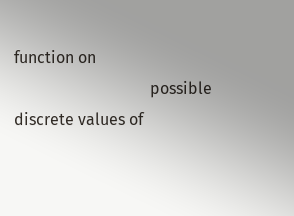function on
                                  possible discrete values of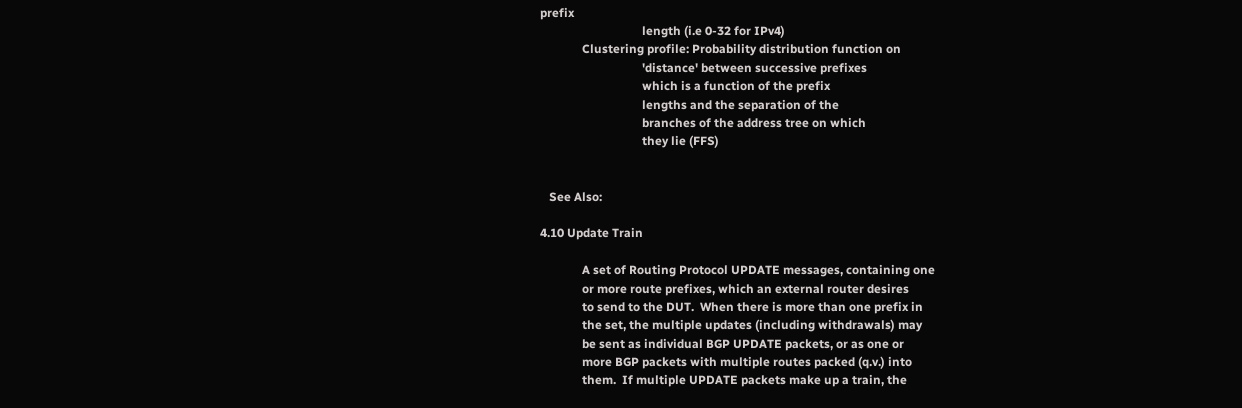prefix
                                  length (i.e 0-32 for IPv4)
              Clustering profile: Probability distribution function on
                                  'distance' between successive prefixes
                                  which is a function of the prefix
                                  lengths and the separation of the
                                  branches of the address tree on which
                                  they lie (FFS)


   See Also:

4.10 Update Train

              A set of Routing Protocol UPDATE messages, containing one
              or more route prefixes, which an external router desires
              to send to the DUT.  When there is more than one prefix in
              the set, the multiple updates (including withdrawals) may
              be sent as individual BGP UPDATE packets, or as one or
              more BGP packets with multiple routes packed (q.v.) into
              them.  If multiple UPDATE packets make up a train, the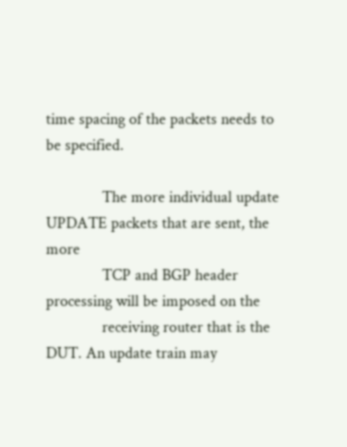time spacing of the packets needs to be specified.

              The more individual update UPDATE packets that are sent, the more
              TCP and BGP header processing will be imposed on the
              receiving router that is the DUT. An update train may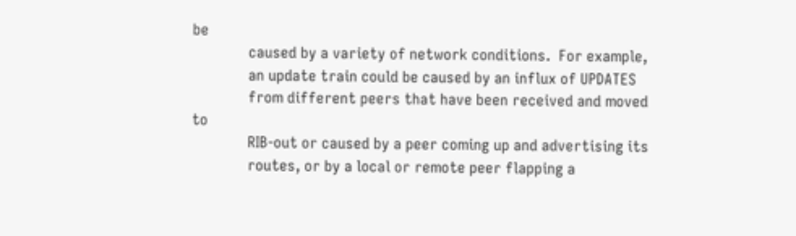be
              caused by a variety of network conditions.  For example,
              an update train could be caused by an influx of UPDATES
              from different peers that have been received and moved to
              RIB-out or caused by a peer coming up and advertising its
              routes, or by a local or remote peer flapping a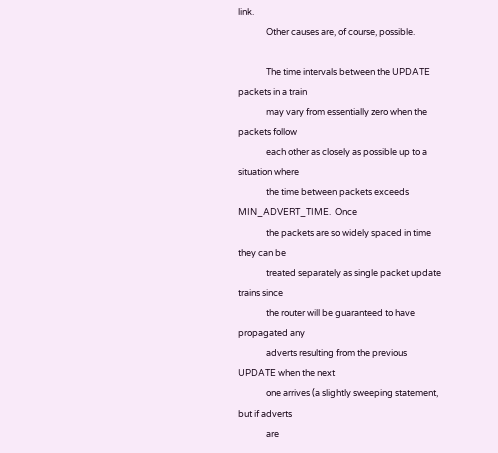link.
              Other causes are, of course, possible.

              The time intervals between the UPDATE packets in a train
              may vary from essentially zero when the packets follow
              each other as closely as possible up to a situation where
              the time between packets exceeds MIN_ADVERT_TIME.  Once
              the packets are so widely spaced in time they can be
              treated separately as single packet update trains since
              the router will be guaranteed to have propagated any
              adverts resulting from the previous UPDATE when the next
              one arrives (a slightly sweeping statement, but if adverts
              are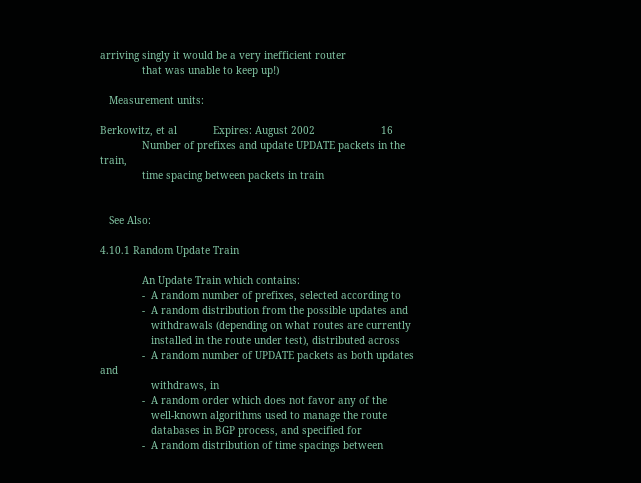arriving singly it would be a very inefficient router
              that was unable to keep up!)

   Measurement units:

Berkowitz, et al            Expires: August 2002                      16
              Number of prefixes and update UPDATE packets in the train,
              time spacing between packets in train


   See Also:

4.10.1 Random Update Train

              An Update Train which contains:
              -  A random number of prefixes, selected according to
              -  A random distribution from the possible updates and
                 withdrawals (depending on what routes are currently
                 installed in the route under test), distributed across
              -  A random number of UPDATE packets as both updates and
                 withdraws, in
              -  A random order which does not favor any of the
                 well-known algorithms used to manage the route
                 databases in BGP process, and specified for
              -  A random distribution of time spacings between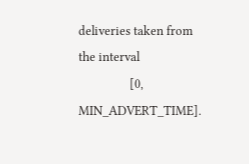deliveries taken from the interval
                 [0, MIN_ADVERT_TIME].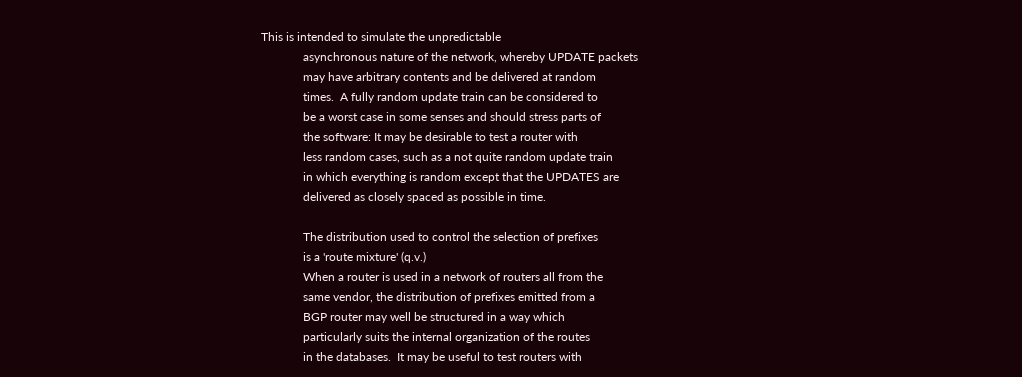This is intended to simulate the unpredictable
              asynchronous nature of the network, whereby UPDATE packets
              may have arbitrary contents and be delivered at random
              times.  A fully random update train can be considered to
              be a worst case in some senses and should stress parts of
              the software: It may be desirable to test a router with
              less random cases, such as a not quite random update train
              in which everything is random except that the UPDATES are
              delivered as closely spaced as possible in time.

              The distribution used to control the selection of prefixes
              is a 'route mixture' (q.v.)
              When a router is used in a network of routers all from the
              same vendor, the distribution of prefixes emitted from a
              BGP router may well be structured in a way which
              particularly suits the internal organization of the routes
              in the databases.  It may be useful to test routers with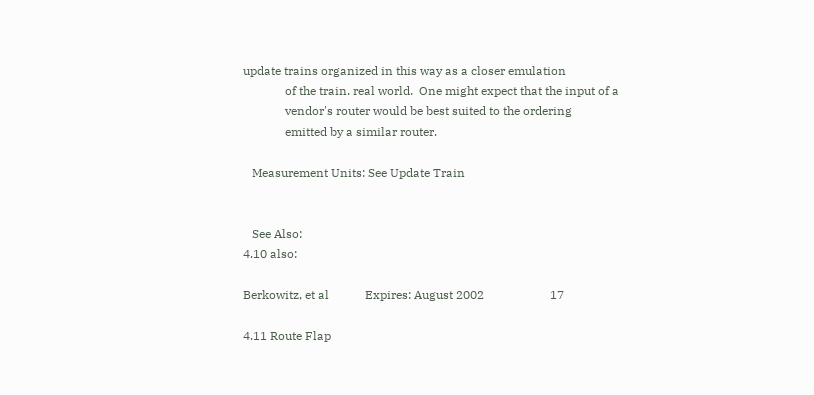update trains organized in this way as a closer emulation
              of the train. real world.  One might expect that the input of a
              vendor's router would be best suited to the ordering
              emitted by a similar router.

   Measurement Units: See Update Train


   See Also:
4.10 also:

Berkowitz, et al            Expires: August 2002                      17

4.11 Route Flap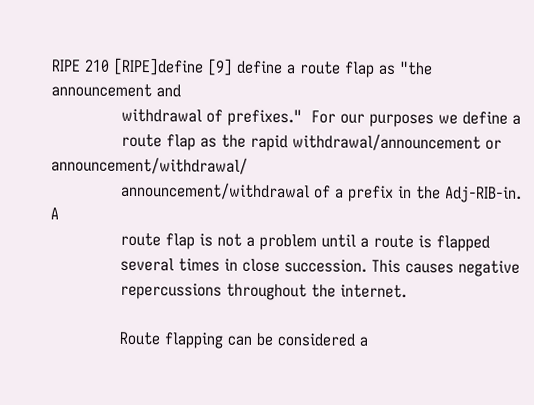RIPE 210 [RIPE]define [9] define a route flap as "the announcement and
              withdrawal of prefixes."  For our purposes we define a
              route flap as the rapid withdrawal/announcement or announcement/withdrawal/
              announcement/withdrawal of a prefix in the Adj-RIB-in. A
              route flap is not a problem until a route is flapped
              several times in close succession. This causes negative
              repercussions throughout the internet.

              Route flapping can be considered a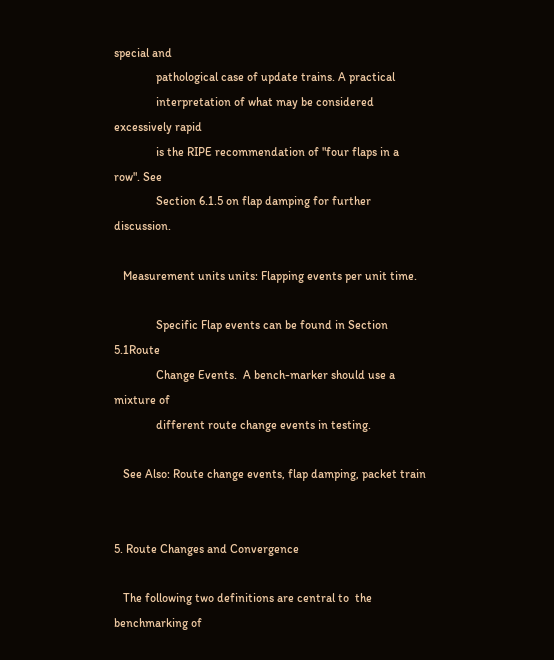special and
              pathological case of update trains. A practical
              interpretation of what may be considered excessively rapid
              is the RIPE recommendation of "four flaps in a row". See
              Section 6.1.5 on flap damping for further discussion.

   Measurement units units: Flapping events per unit time.

              Specific Flap events can be found in Section 5.1Route
              Change Events.  A bench-marker should use a mixture of
              different route change events in testing.

   See Also: Route change events, flap damping, packet train


5. Route Changes and Convergence

   The following two definitions are central to  the benchmarking of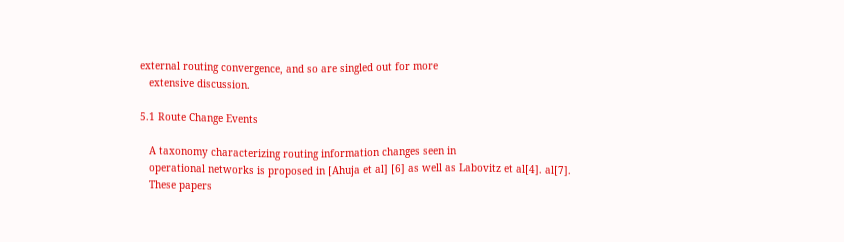external routing convergence, and so are singled out for more
   extensive discussion.

5.1 Route Change Events

   A taxonomy characterizing routing information changes seen in
   operational networks is proposed in [Ahuja et al] [6] as well as Labovitz et al[4]. al[7].
   These papers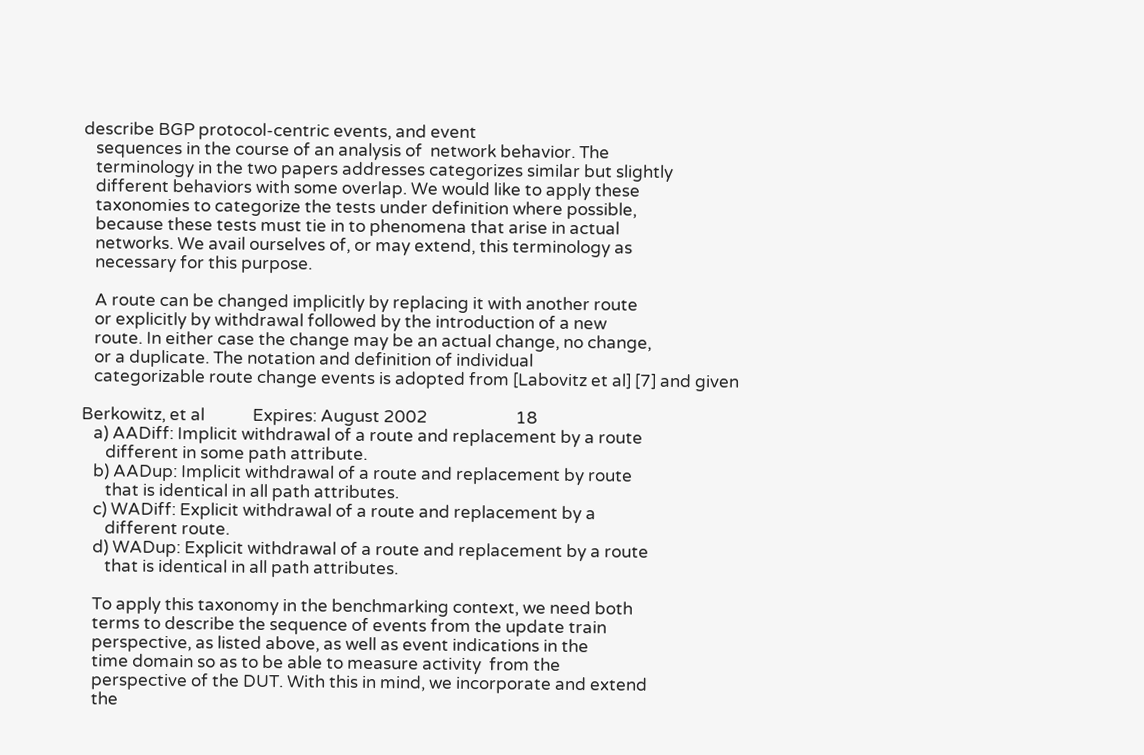describe BGP protocol-centric events, and event
   sequences in the course of an analysis of  network behavior. The
   terminology in the two papers addresses categorizes similar but slightly
   different behaviors with some overlap. We would like to apply these
   taxonomies to categorize the tests under definition where possible,
   because these tests must tie in to phenomena that arise in actual
   networks. We avail ourselves of, or may extend, this terminology as
   necessary for this purpose.

   A route can be changed implicitly by replacing it with another route
   or explicitly by withdrawal followed by the introduction of a new
   route. In either case the change may be an actual change, no change,
   or a duplicate. The notation and definition of individual
   categorizable route change events is adopted from [Labovitz et al] [7] and given

Berkowitz, et al            Expires: August 2002                      18
   a) AADiff: Implicit withdrawal of a route and replacement by a route
      different in some path attribute.
   b) AADup: Implicit withdrawal of a route and replacement by route
      that is identical in all path attributes.
   c) WADiff: Explicit withdrawal of a route and replacement by a
      different route.
   d) WADup: Explicit withdrawal of a route and replacement by a route
      that is identical in all path attributes.

   To apply this taxonomy in the benchmarking context, we need both
   terms to describe the sequence of events from the update train
   perspective, as listed above, as well as event indications in the
   time domain so as to be able to measure activity  from the
   perspective of the DUT. With this in mind, we incorporate and extend
   the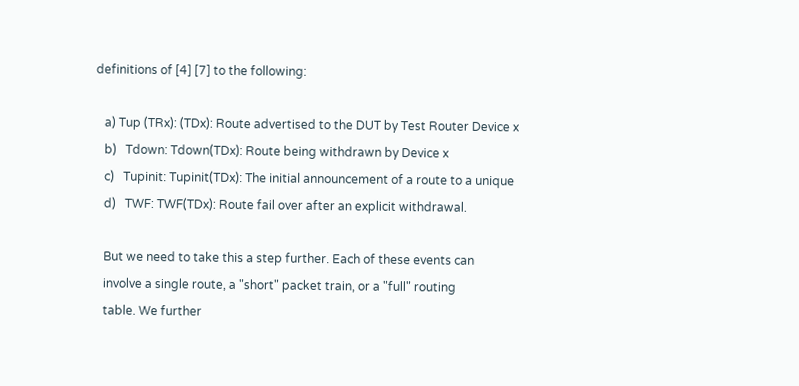definitions of [4] [7] to the following:

   a) Tup (TRx): (TDx): Route advertised to the DUT by Test Router Device x
   b)   Tdown: Tdown(TDx): Route being withdrawn by Device x
   c)   Tupinit: Tupinit(TDx): The initial announcement of a route to a unique
   d)   TWF: TWF(TDx): Route fail over after an explicit withdrawal.

   But we need to take this a step further. Each of these events can
   involve a single route, a "short" packet train, or a "full" routing
   table. We further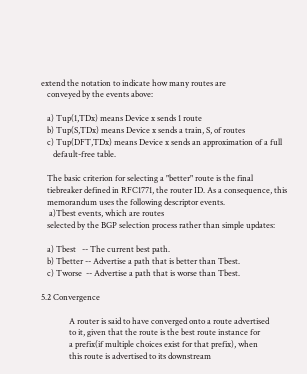extend the notation to indicate how many routes are
   conveyed by the events above:

   a) Tup(1,TDx) means Device x sends 1 route
   b) Tup(S,TDx) means Device x sends a train, S, of routes
   c) Tup(DFT,TDx) means Device x sends an approximation of a full
      default-free table.

   The basic criterion for selecting a "better" route is the final
   tiebreaker defined in RFC1771, the router ID. As a consequence, this
   memorandum uses the following descriptor events.
    a)Tbest events, which are routes
   selected by the BGP selection process rather than simple updates:

   a) Tbest   -- The current best path.
   b) Tbetter -- Advertise a path that is better than Tbest.
   c) Tworse  -- Advertise a path that is worse than Tbest.

5.2 Convergence

              A router is said to have converged onto a route advertised
              to it, given that the route is the best route instance for
              a prefix(if multiple choices exist for that prefix), when
              this route is advertised to its downstream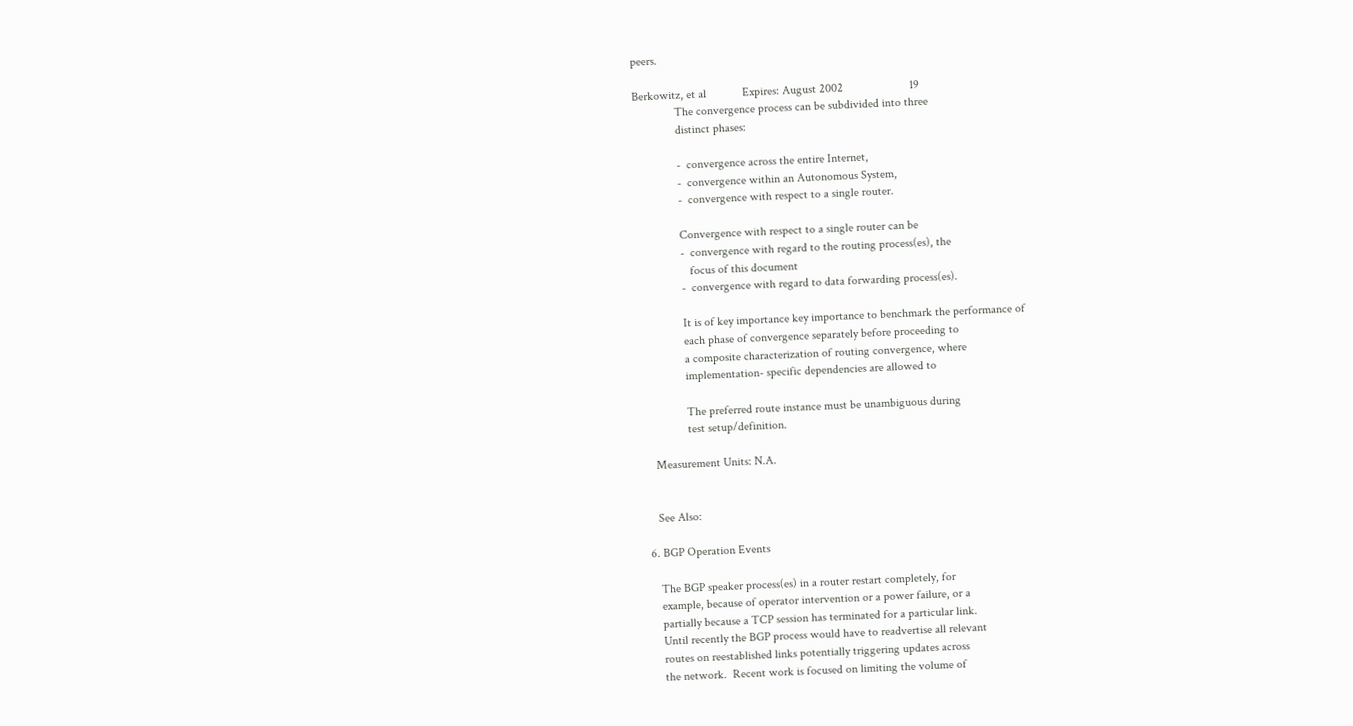peers.

Berkowitz, et al            Expires: August 2002                      19
              The convergence process can be subdivided into three
              distinct phases:

              -  convergence across the entire Internet,
              -  convergence within an Autonomous System,
              -  convergence with respect to a single router.

              Convergence with respect to a single router can be
              -  convergence with regard to the routing process(es), the
                 focus of this document
              -  convergence with regard to data forwarding process(es).

              It is of key importance key importance to benchmark the performance of
              each phase of convergence separately before proceeding to
              a composite characterization of routing convergence, where
              implementation- specific dependencies are allowed to

              The preferred route instance must be unambiguous during
              test setup/definition.

   Measurement Units: N.A.


   See Also:

6. BGP Operation Events

   The BGP speaker process(es) in a router restart completely, for
   example, because of operator intervention or a power failure, or a
   partially because a TCP session has terminated for a particular link.
   Until recently the BGP process would have to readvertise all relevant
   routes on reestablished links potentially triggering updates across
   the network.  Recent work is focused on limiting the volume of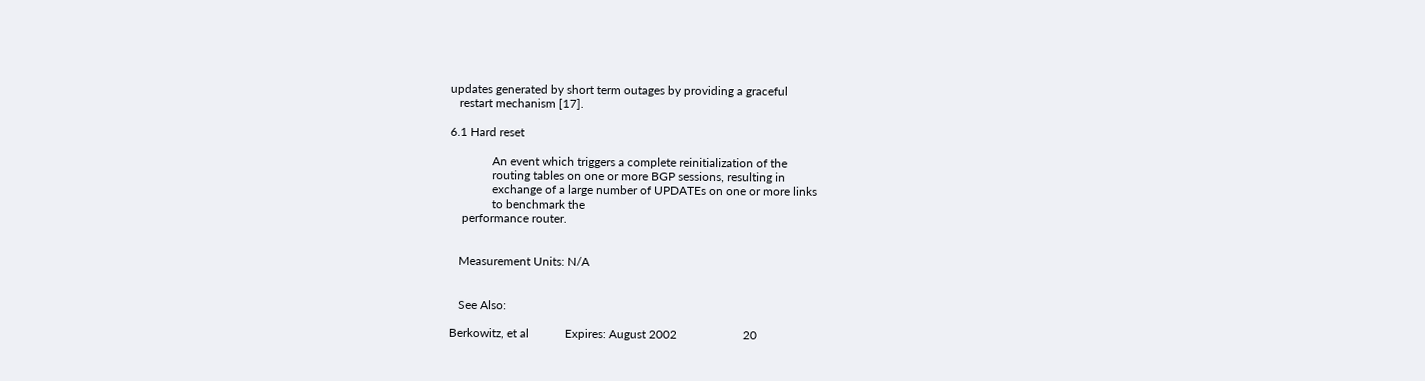updates generated by short term outages by providing a graceful
   restart mechanism [17].

6.1 Hard reset

              An event which triggers a complete reinitialization of the
              routing tables on one or more BGP sessions, resulting in
              exchange of a large number of UPDATEs on one or more links
              to benchmark the
    performance router.


   Measurement Units: N/A


   See Also:

Berkowitz, et al            Expires: August 2002                      20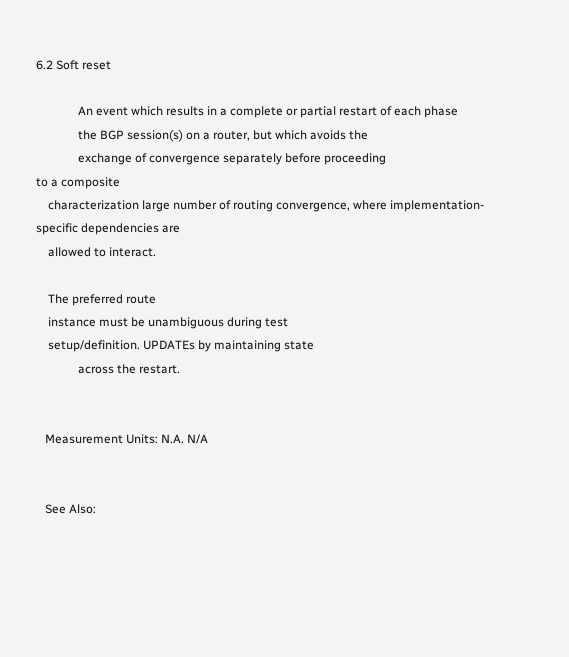6.2 Soft reset

              An event which results in a complete or partial restart of each phase
              the BGP session(s) on a router, but which avoids the
              exchange of convergence separately before proceeding
to a composite
    characterization large number of routing convergence, where implementation-
specific dependencies are
    allowed to interact.

    The preferred route
    instance must be unambiguous during test
    setup/definition. UPDATEs by maintaining state
              across the restart.


   Measurement Units: N.A. N/A


   See Also: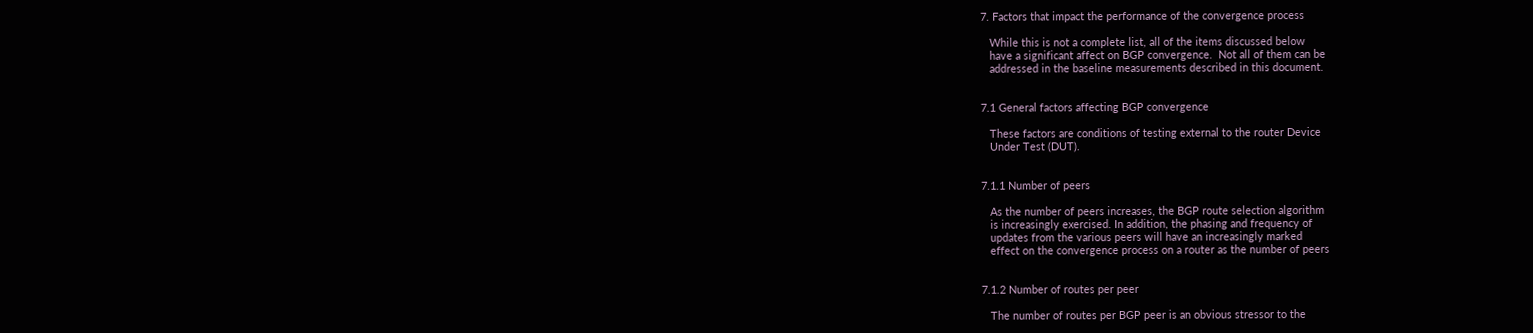7. Factors that impact the performance of the convergence process

   While this is not a complete list, all of the items discussed below
   have a significant affect on BGP convergence.  Not all of them can be
   addressed in the baseline measurements described in this document.


7.1 General factors affecting BGP convergence

   These factors are conditions of testing external to the router Device
   Under Test (DUT).


7.1.1 Number of peers

   As the number of peers increases, the BGP route selection algorithm
   is increasingly exercised. In addition, the phasing and frequency of
   updates from the various peers will have an increasingly marked
   effect on the convergence process on a router as the number of peers


7.1.2 Number of routes per peer

   The number of routes per BGP peer is an obvious stressor to the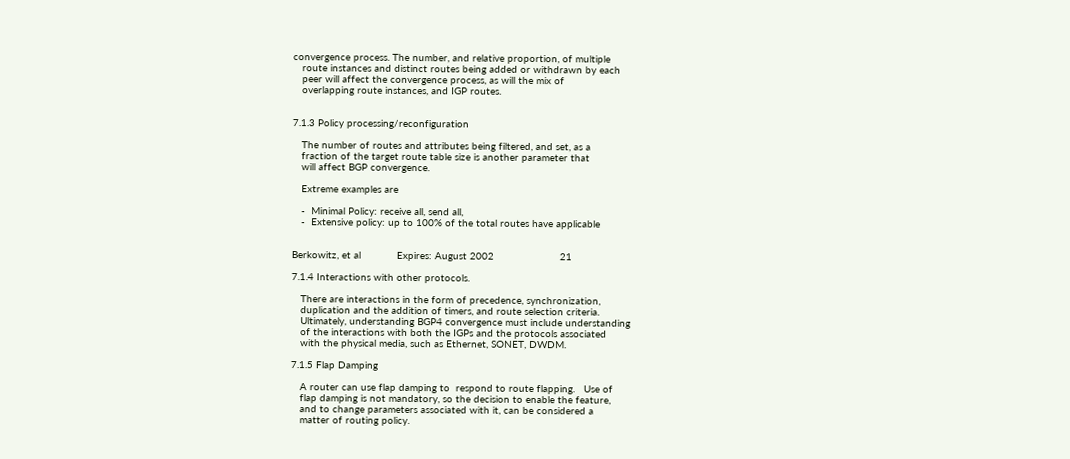convergence process. The number, and relative proportion, of multiple
   route instances and distinct routes being added or withdrawn by each
   peer will affect the convergence process, as will the mix of
   overlapping route instances, and IGP routes.


7.1.3 Policy processing/reconfiguration

   The number of routes and attributes being filtered, and set, as a
   fraction of the target route table size is another parameter that
   will affect BGP convergence.

   Extreme examples are

   -  Minimal Policy: receive all, send all,
   -  Extensive policy: up to 100% of the total routes have applicable


Berkowitz, et al            Expires: August 2002                      21

7.1.4 Interactions with other protocols.

   There are interactions in the form of precedence, synchronization,
   duplication and the addition of timers, and route selection criteria.
   Ultimately, understanding BGP4 convergence must include understanding
   of the interactions with both the IGPs and the protocols associated
   with the physical media, such as Ethernet, SONET, DWDM.

7.1.5 Flap Damping

   A router can use flap damping to  respond to route flapping.   Use of
   flap damping is not mandatory, so the decision to enable the feature,
   and to change parameters associated with it, can be considered a
   matter of routing policy.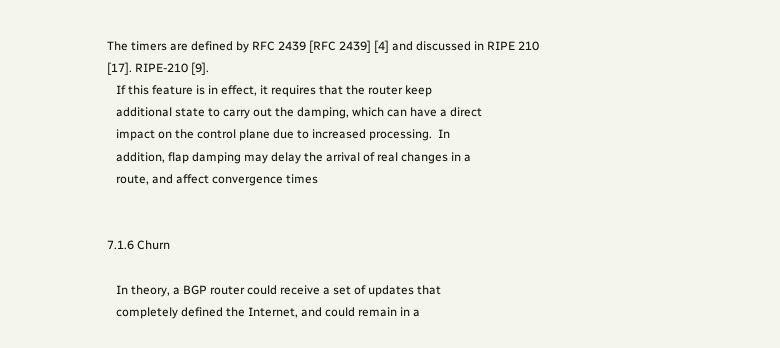The timers are defined by RFC 2439 [RFC 2439] [4] and discussed in RIPE 210
[17]. RIPE-210 [9].
   If this feature is in effect, it requires that the router keep
   additional state to carry out the damping, which can have a direct
   impact on the control plane due to increased processing.  In
   addition, flap damping may delay the arrival of real changes in a
   route, and affect convergence times


7.1.6 Churn

   In theory, a BGP router could receive a set of updates that
   completely defined the Internet, and could remain in a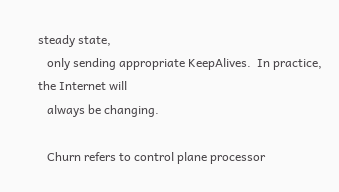steady state,
   only sending appropriate KeepAlives.  In practice, the Internet will
   always be changing.

   Churn refers to control plane processor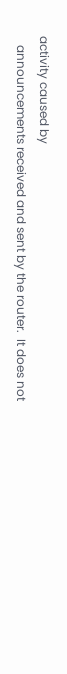activity caused by
   announcements received and sent by the router.  It does not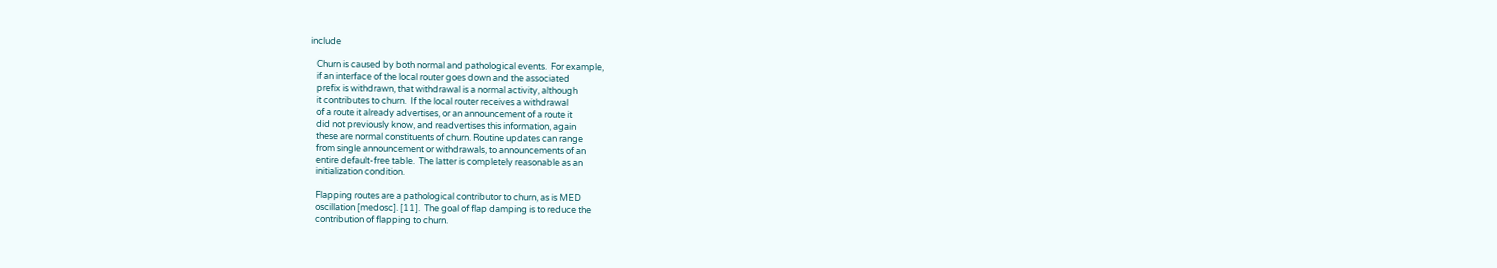include

   Churn is caused by both normal and pathological events.  For example,
   if an interface of the local router goes down and the associated
   prefix is withdrawn, that withdrawal is a normal activity, although
   it contributes to churn.  If the local router receives a withdrawal
   of a route it already advertises, or an announcement of a route it
   did not previously know, and readvertises this information, again
   these are normal constituents of churn. Routine updates can range
   from single announcement or withdrawals, to announcements of an
   entire default-free table.  The latter is completely reasonable as an
   initialization condition.

   Flapping routes are a pathological contributor to churn, as is MED
   oscillation [medosc]. [11].  The goal of flap damping is to reduce the
   contribution of flapping to churn.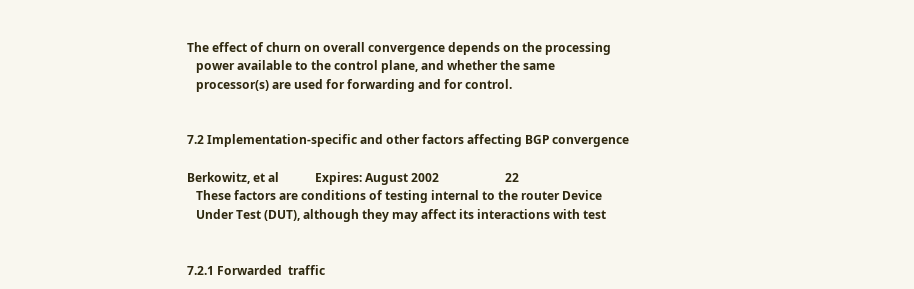The effect of churn on overall convergence depends on the processing
   power available to the control plane, and whether the same
   processor(s) are used for forwarding and for control.


7.2 Implementation-specific and other factors affecting BGP convergence

Berkowitz, et al            Expires: August 2002                      22
   These factors are conditions of testing internal to the router Device
   Under Test (DUT), although they may affect its interactions with test


7.2.1 Forwarded  traffic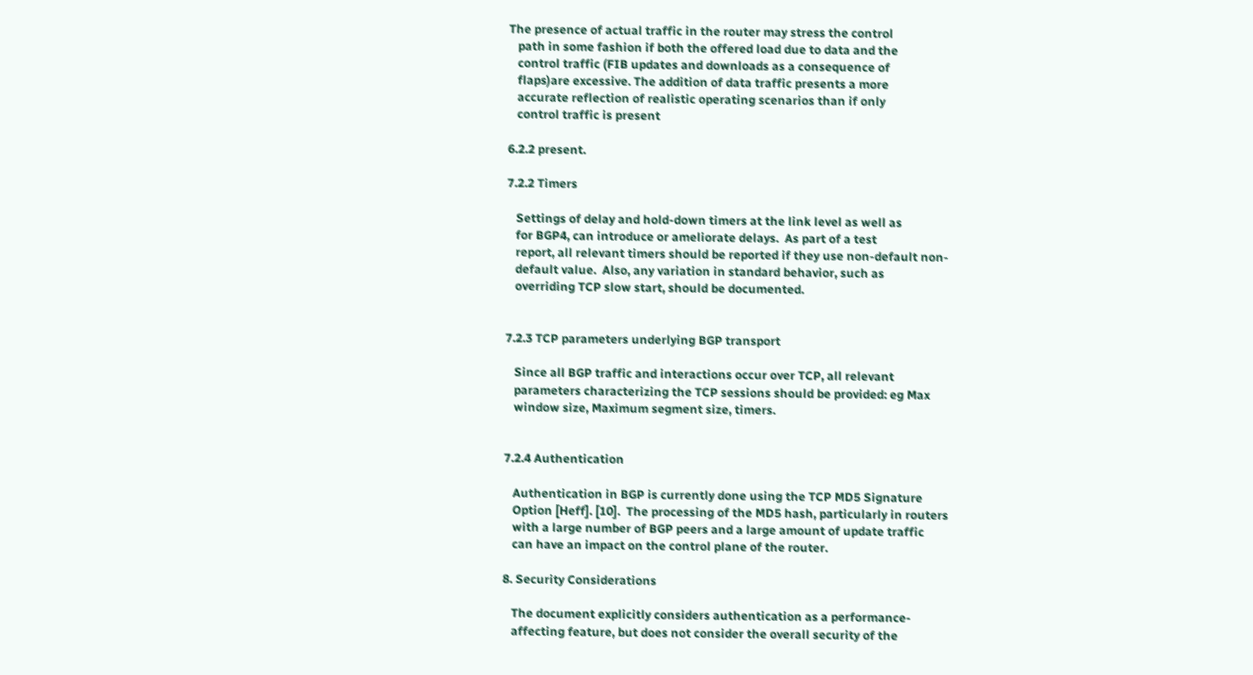The presence of actual traffic in the router may stress the control
   path in some fashion if both the offered load due to data and the
   control traffic (FIB updates and downloads as a consequence of
   flaps)are excessive. The addition of data traffic presents a more
   accurate reflection of realistic operating scenarios than if only
   control traffic is present

6.2.2 present.

7.2.2 Timers

   Settings of delay and hold-down timers at the link level as well as
   for BGP4, can introduce or ameliorate delays.  As part of a test
   report, all relevant timers should be reported if they use non-default non-
   default value.  Also, any variation in standard behavior, such as
   overriding TCP slow start, should be documented.


7.2.3 TCP parameters underlying BGP transport

   Since all BGP traffic and interactions occur over TCP, all relevant
   parameters characterizing the TCP sessions should be provided: eg Max
   window size, Maximum segment size, timers.


7.2.4 Authentication

   Authentication in BGP is currently done using the TCP MD5 Signature
   Option [Heff]. [10].  The processing of the MD5 hash, particularly in routers
   with a large number of BGP peers and a large amount of update traffic
   can have an impact on the control plane of the router.

8. Security Considerations

   The document explicitly considers authentication as a performance-
   affecting feature, but does not consider the overall security of the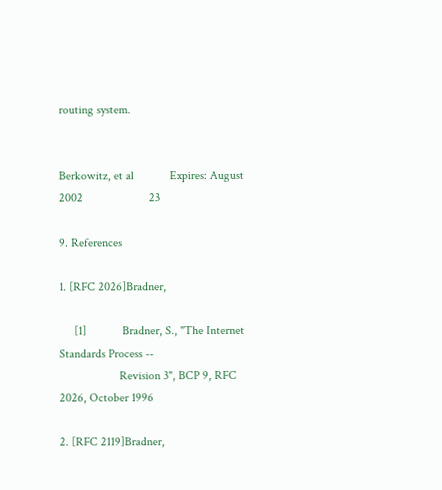routing system.


Berkowitz, et al            Expires: August 2002                      23

9. References

1. [RFC 2026]Bradner,

     [1]            Bradner, S., "The Internet Standards Process --
                    Revision 3", BCP 9, RFC 2026, October 1996

2. [RFC 2119]Bradner,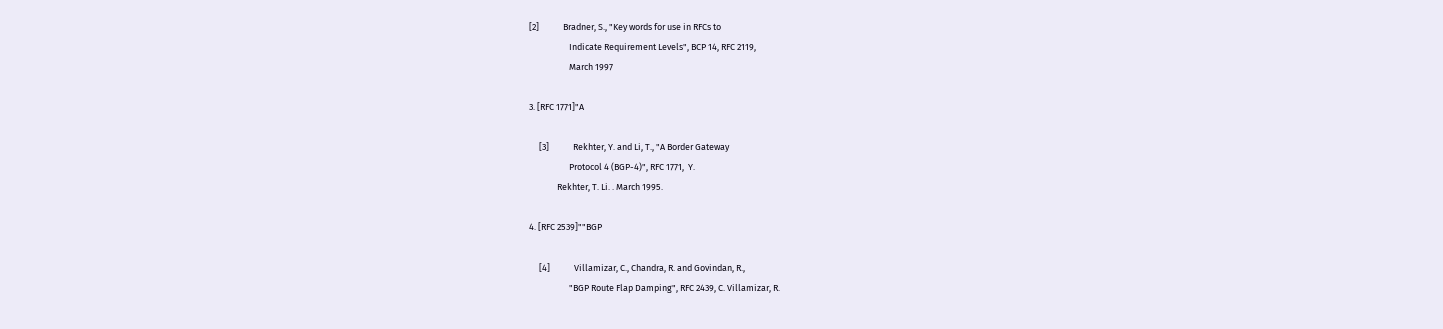[2]            Bradner, S., "Key words for use in RFCs to
                    Indicate Requirement Levels", BCP 14, RFC 2119,
                    March 1997

3. [RFC 1771]"A

     [3]            Rekhter, Y. and Li, T., "A Border Gateway
                    Protocol 4 (BGP-4)", RFC 1771,  Y.
              Rekhter, T. Li. . March 1995.

4. [RFC 2539]""BGP

     [4]            Villamizar, C., Chandra, R. and Govindan, R.,
                    "BGP Route Flap Damping", RFC 2439, C. Villamizar, R.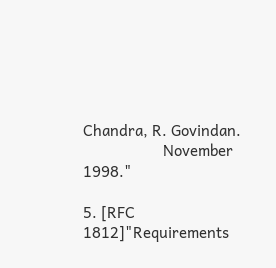Chandra, R. Govindan.
                    November 1998."

5. [RFC 1812]"Requirements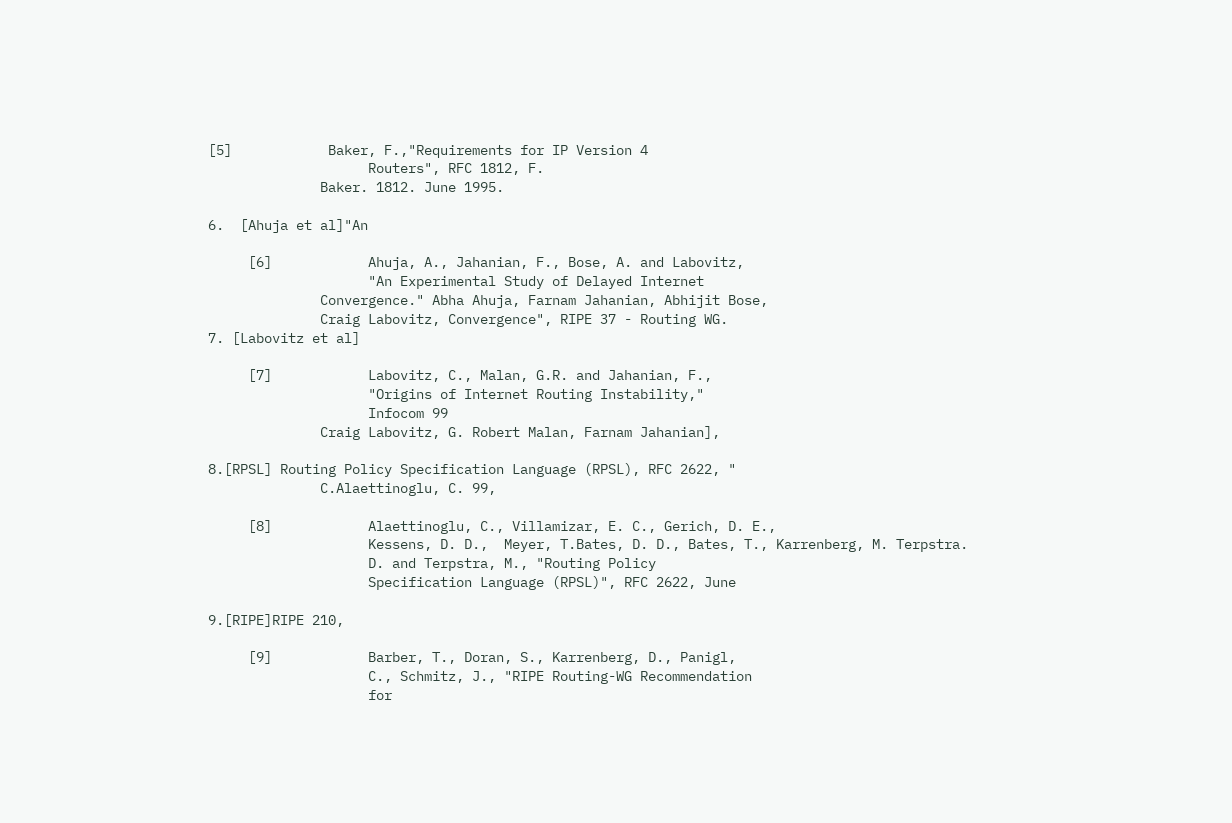[5]            Baker, F.,"Requirements for IP Version 4
                    Routers", RFC 1812, F.
              Baker. 1812. June 1995.

6.  [Ahuja et al]"An

     [6]            Ahuja, A., Jahanian, F., Bose, A. and Labovitz,
                    "An Experimental Study of Delayed Internet
              Convergence." Abha Ahuja, Farnam Jahanian, Abhijit Bose,
              Craig Labovitz, Convergence", RIPE 37 - Routing WG.
7. [Labovitz et al]

     [7]            Labovitz, C., Malan, G.R. and Jahanian, F.,
                    "Origins of Internet Routing Instability,"
                    Infocom 99
              Craig Labovitz, G. Robert Malan, Farnam Jahanian],

8.[RPSL] Routing Policy Specification Language (RPSL), RFC 2622, "
              C.Alaettinoglu, C. 99,

     [8]            Alaettinoglu, C., Villamizar, E. C., Gerich, D. E.,
                    Kessens, D. D.,  Meyer, T.Bates, D. D., Bates, T., Karrenberg, M. Terpstra.
                    D. and Terpstra, M., "Routing Policy
                    Specification Language (RPSL)", RFC 2622, June

9.[RIPE]RIPE 210,

     [9]            Barber, T., Doran, S., Karrenberg, D., Panigl,
                    C., Schmitz, J., "RIPE Routing-WG Recommendation
                    for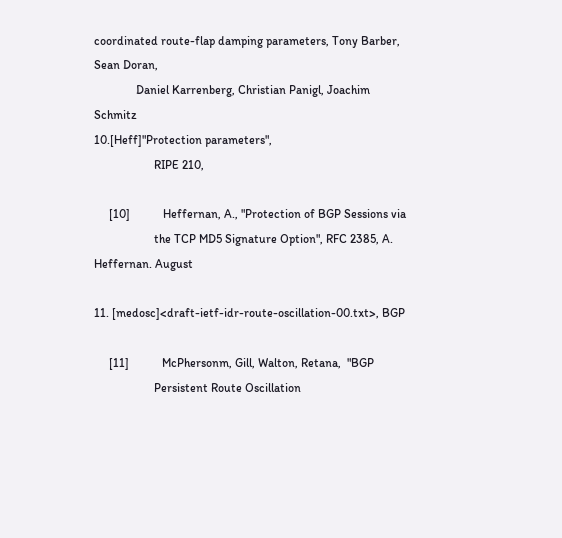coordinated route-flap damping parameters, Tony Barber, Sean Doran,
              Daniel Karrenberg, Christian Panigl, Joachim Schmitz
10.[Heff]"Protection parameters",
                    RIPE 210,

     [10]           Heffernan, A., "Protection of BGP Sessions via
                    the TCP MD5 Signature Option", RFC 2385, A. Heffernan. August

11. [medosc]<draft-ietf-idr-route-oscillation-00.txt>, BGP

     [11]           McPhersonm, Gill, Walton, Retana,  "BGP
                    Persistent Route Oscillation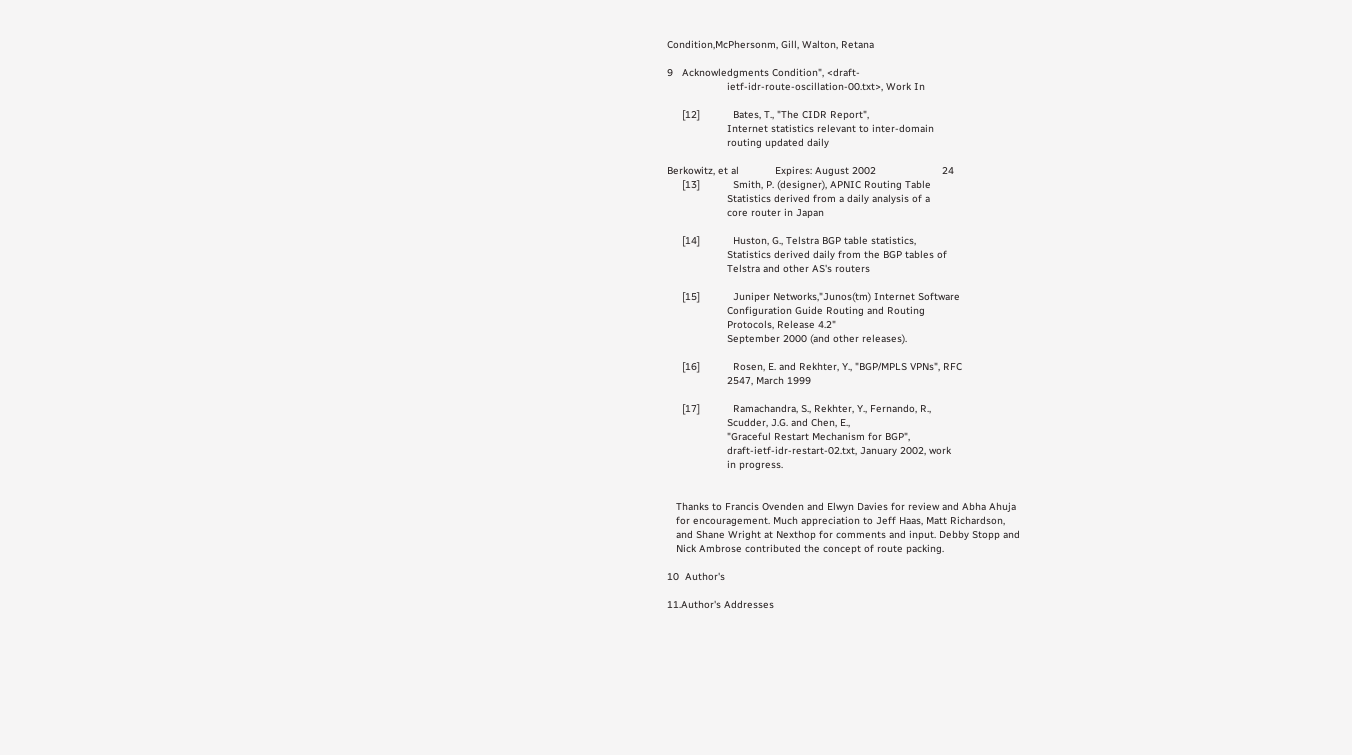Condition,McPhersonm, Gill, Walton, Retana

9   Acknowledgments Condition", <draft-
                    ietf-idr-route-oscillation-00.txt>, Work In

     [12]           Bates, T., "The CIDR Report",
                    Internet statistics relevant to inter-domain
                    routing updated daily

Berkowitz, et al            Expires: August 2002                      24
     [13]           Smith, P. (designer), APNIC Routing Table
                    Statistics derived from a daily analysis of a
                    core router in Japan

     [14]           Huston, G., Telstra BGP table statistics,
                    Statistics derived daily from the BGP tables of
                    Telstra and other AS's routers

     [15]           Juniper Networks,"Junos(tm) Internet Software
                    Configuration Guide Routing and Routing
                    Protocols, Release 4.2"
                    September 2000 (and other releases).

     [16]           Rosen, E. and Rekhter, Y., "BGP/MPLS VPNs", RFC
                    2547, March 1999

     [17]           Ramachandra, S., Rekhter, Y., Fernando, R.,
                    Scudder, J.G. and Chen, E.,
                    "Graceful Restart Mechanism for BGP",
                    draft-ietf-idr-restart-02.txt, January 2002, work
                    in progress.


   Thanks to Francis Ovenden and Elwyn Davies for review and Abha Ahuja
   for encouragement. Much appreciation to Jeff Haas, Matt Richardson,
   and Shane Wright at Nexthop for comments and input. Debby Stopp and
   Nick Ambrose contributed the concept of route packing.

10  Author's

11.Author's Addresses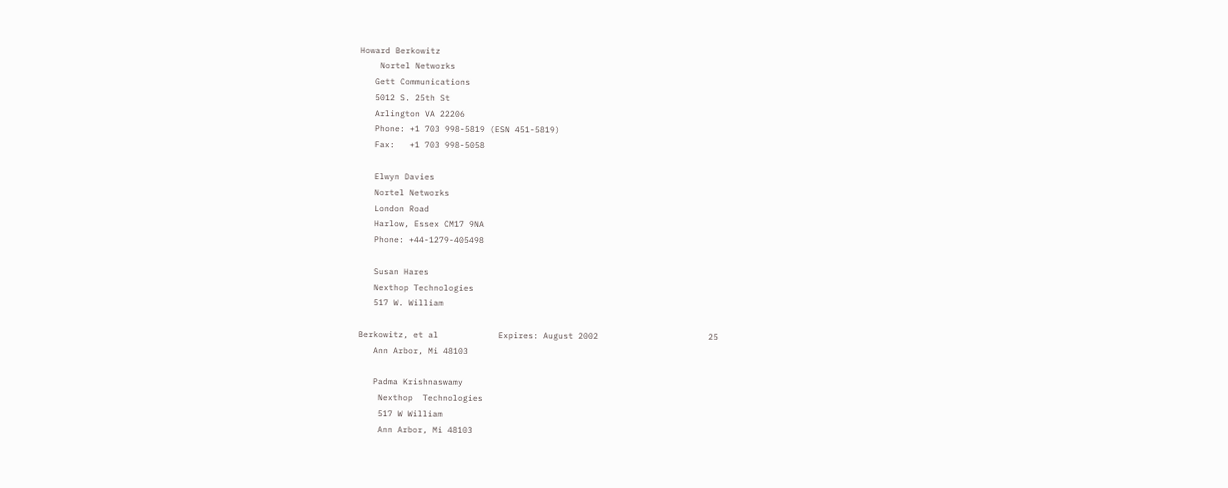Howard Berkowitz
    Nortel Networks
   Gett Communications
   5012 S. 25th St
   Arlington VA 22206
   Phone: +1 703 998-5819 (ESN 451-5819)
   Fax:   +1 703 998-5058

   Elwyn Davies
   Nortel Networks
   London Road
   Harlow, Essex CM17 9NA
   Phone: +44-1279-405498

   Susan Hares
   Nexthop Technologies
   517 W. William

Berkowitz, et al            Expires: August 2002                      25
   Ann Arbor, Mi 48103

   Padma Krishnaswamy
    Nexthop  Technologies
    517 W William
    Ann Arbor, Mi 48103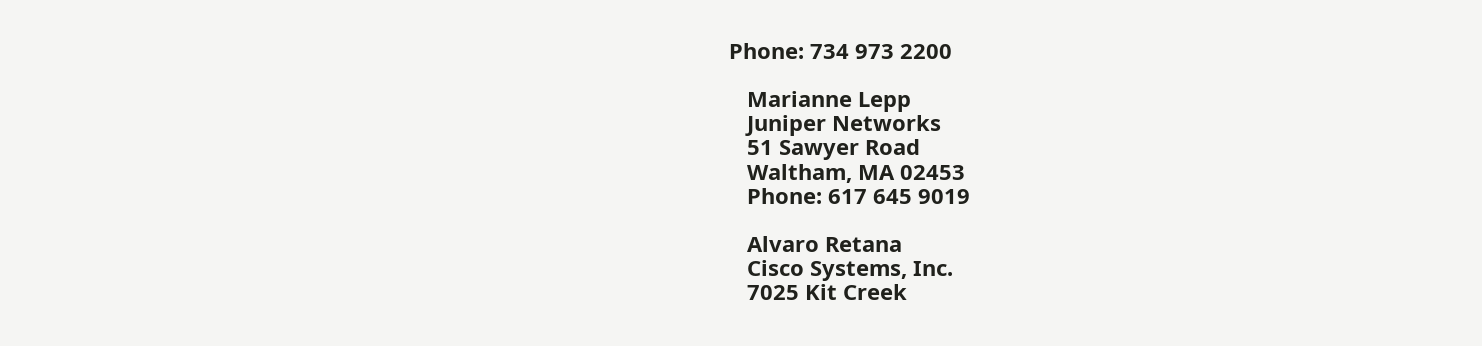Phone: 734 973 2200

   Marianne Lepp
   Juniper Networks
   51 Sawyer Road
   Waltham, MA 02453
   Phone: 617 645 9019

   Alvaro Retana
   Cisco Systems, Inc.
   7025 Kit Creek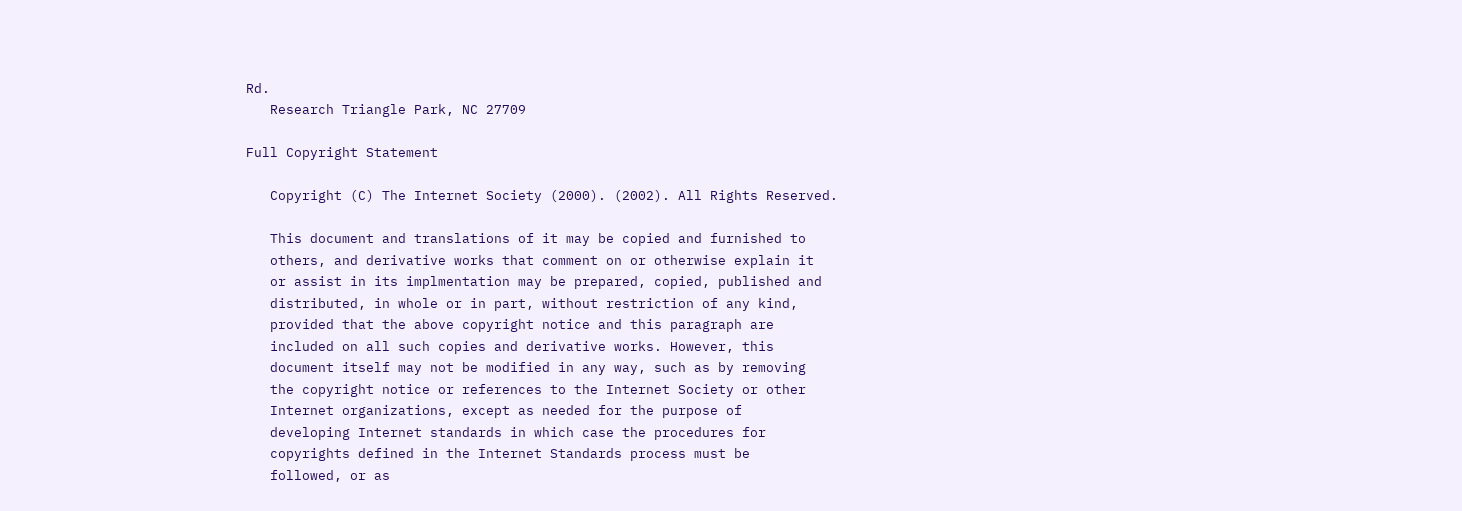Rd.
   Research Triangle Park, NC 27709

Full Copyright Statement

   Copyright (C) The Internet Society (2000). (2002). All Rights Reserved.

   This document and translations of it may be copied and furnished to
   others, and derivative works that comment on or otherwise explain it
   or assist in its implmentation may be prepared, copied, published and
   distributed, in whole or in part, without restriction of any kind,
   provided that the above copyright notice and this paragraph are
   included on all such copies and derivative works. However, this
   document itself may not be modified in any way, such as by removing
   the copyright notice or references to the Internet Society or other
   Internet organizations, except as needed for the purpose of
   developing Internet standards in which case the procedures for
   copyrights defined in the Internet Standards process must be
   followed, or as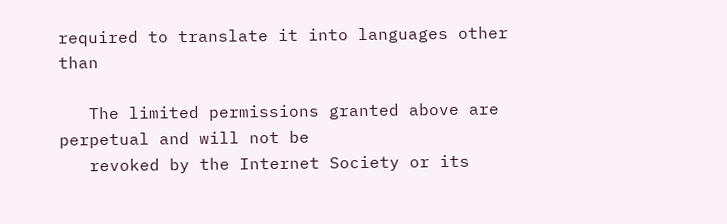required to translate it into languages other than

   The limited permissions granted above are perpetual and will not be
   revoked by the Internet Society or its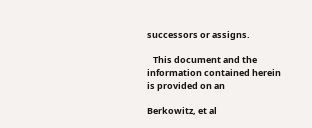successors or assigns.

   This document and the information contained herein is provided on an

Berkowitz, et al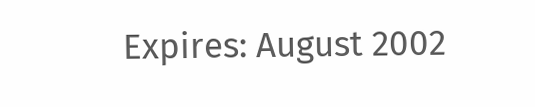Expires: August 2002